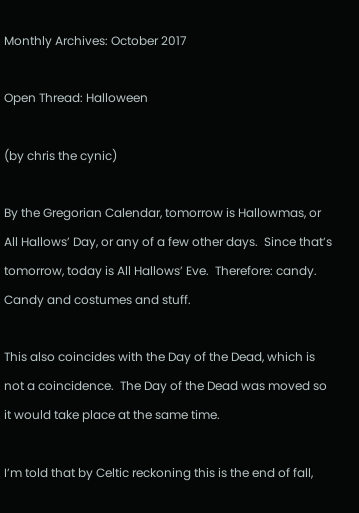Monthly Archives: October 2017

Open Thread: Halloween

(by chris the cynic)

By the Gregorian Calendar, tomorrow is Hallowmas, or All Hallows’ Day, or any of a few other days.  Since that’s tomorrow, today is All Hallows’ Eve.  Therefore: candy.  Candy and costumes and stuff.

This also coincides with the Day of the Dead, which is not a coincidence.  The Day of the Dead was moved so it would take place at the same time.

I’m told that by Celtic reckoning this is the end of fall,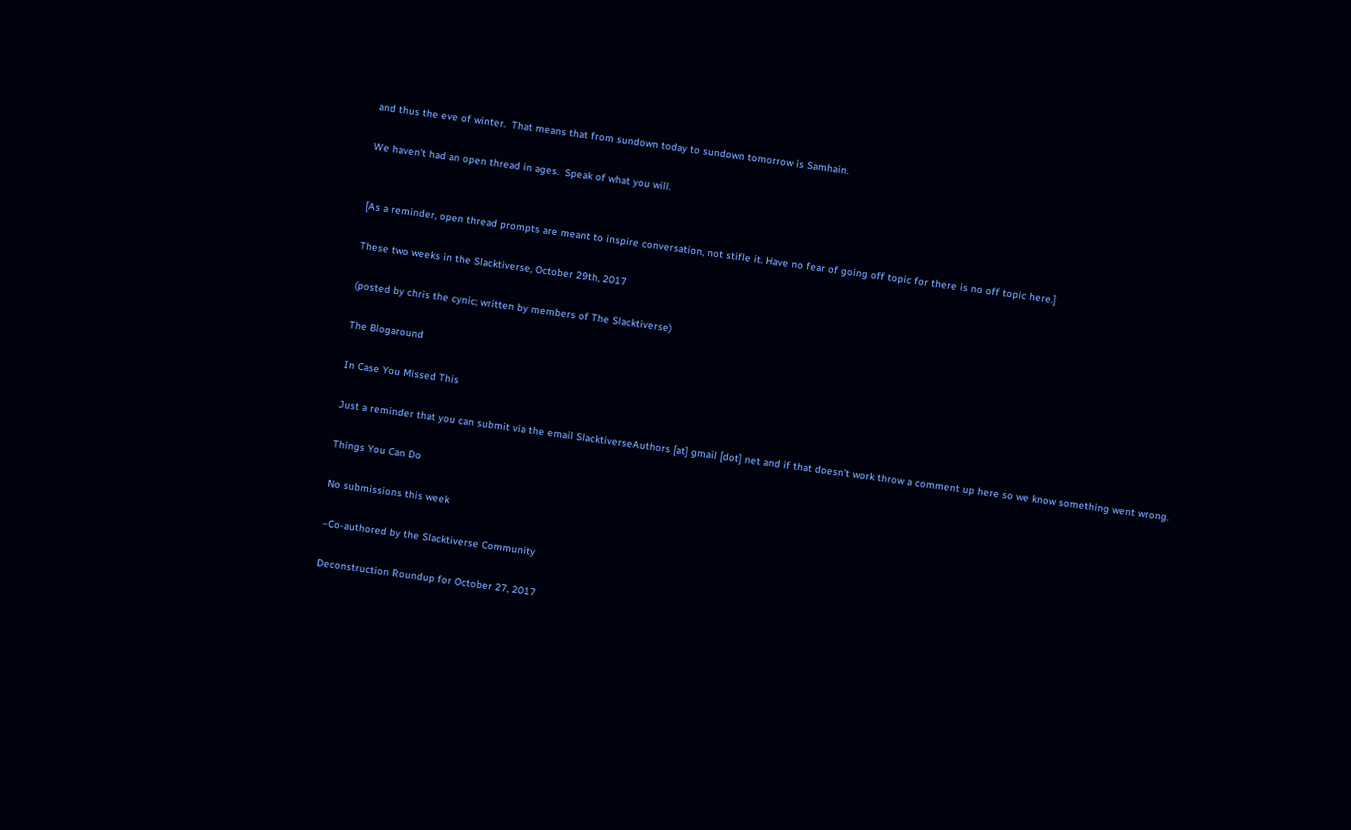and thus the eve of winter.  That means that from sundown today to sundown tomorrow is Samhain.

We haven’t had an open thread in ages.  Speak of what you will.


[As a reminder, open thread prompts are meant to inspire conversation, not stifle it. Have no fear of going off topic for there is no off topic here.]

These two weeks in the Slacktiverse, October 29th, 2017

(posted by chris the cynic; written by members of The Slacktiverse)

The Blogaround

In Case You Missed This

Just a reminder that you can submit via the email SlacktiverseAuthors [at] gmail [dot] net and if that doesn’t work throw a comment up here so we know something went wrong.

Things You Can Do

No submissions this week

–Co-authored by the Slacktiverse Community

Deconstruction Roundup for October 27, 2017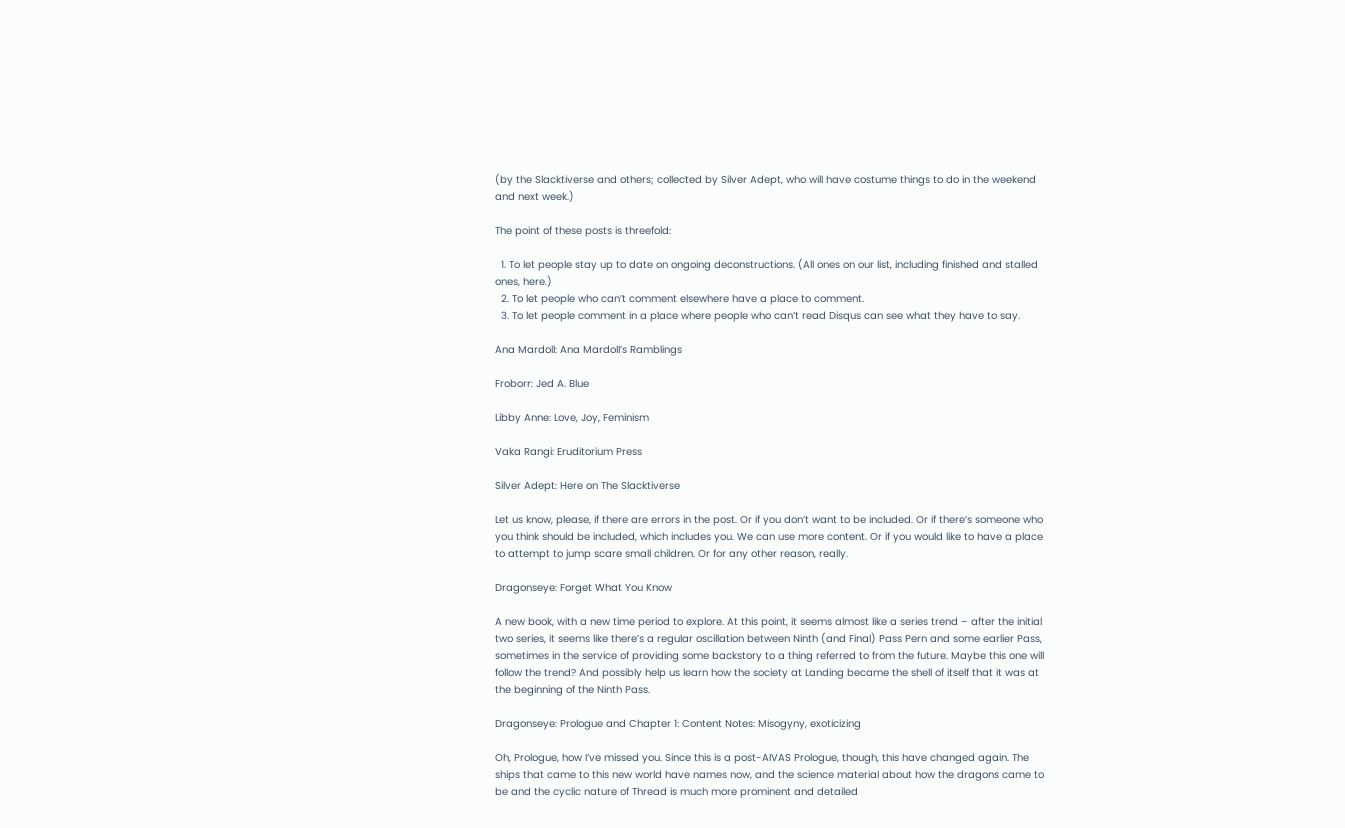(by the Slacktiverse and others; collected by Silver Adept, who will have costume things to do in the weekend and next week.)

The point of these posts is threefold:

  1. To let people stay up to date on ongoing deconstructions. (All ones on our list, including finished and stalled ones, here.)
  2. To let people who can’t comment elsewhere have a place to comment.
  3. To let people comment in a place where people who can’t read Disqus can see what they have to say.

Ana Mardoll: Ana Mardoll’s Ramblings

Froborr: Jed A. Blue

Libby Anne: Love, Joy, Feminism

Vaka Rangi: Eruditorium Press

Silver Adept: Here on The Slacktiverse

Let us know, please, if there are errors in the post. Or if you don’t want to be included. Or if there’s someone who you think should be included, which includes you. We can use more content. Or if you would like to have a place to attempt to jump scare small children. Or for any other reason, really.

Dragonseye: Forget What You Know

A new book, with a new time period to explore. At this point, it seems almost like a series trend – after the initial two series, it seems like there’s a regular oscillation between Ninth (and Final) Pass Pern and some earlier Pass, sometimes in the service of providing some backstory to a thing referred to from the future. Maybe this one will follow the trend? And possibly help us learn how the society at Landing became the shell of itself that it was at the beginning of the Ninth Pass.

Dragonseye: Prologue and Chapter 1: Content Notes: Misogyny, exoticizing

Oh, Prologue, how I’ve missed you. Since this is a post-AIVAS Prologue, though, this have changed again. The ships that came to this new world have names now, and the science material about how the dragons came to be and the cyclic nature of Thread is much more prominent and detailed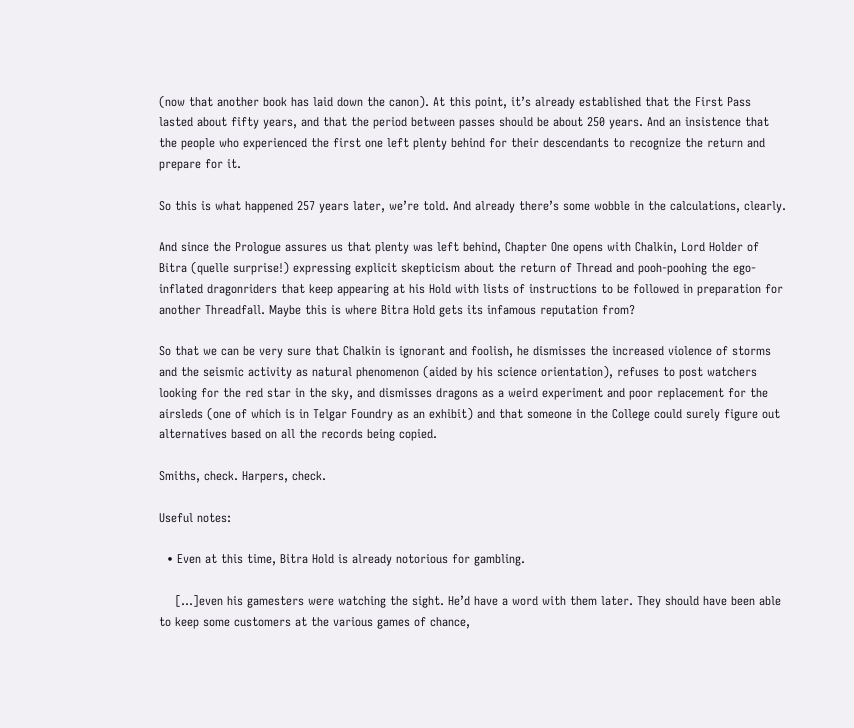(now that another book has laid down the canon). At this point, it’s already established that the First Pass lasted about fifty years, and that the period between passes should be about 250 years. And an insistence that the people who experienced the first one left plenty behind for their descendants to recognize the return and prepare for it.

So this is what happened 257 years later, we’re told. And already there’s some wobble in the calculations, clearly.

And since the Prologue assures us that plenty was left behind, Chapter One opens with Chalkin, Lord Holder of Bitra (quelle surprise!) expressing explicit skepticism about the return of Thread and pooh-poohing the ego-inflated dragonriders that keep appearing at his Hold with lists of instructions to be followed in preparation for another Threadfall. Maybe this is where Bitra Hold gets its infamous reputation from?

So that we can be very sure that Chalkin is ignorant and foolish, he dismisses the increased violence of storms and the seismic activity as natural phenomenon (aided by his science orientation), refuses to post watchers looking for the red star in the sky, and dismisses dragons as a weird experiment and poor replacement for the airsleds (one of which is in Telgar Foundry as an exhibit) and that someone in the College could surely figure out alternatives based on all the records being copied.

Smiths, check. Harpers, check.

Useful notes:

  • Even at this time, Bitra Hold is already notorious for gambling.

    […]even his gamesters were watching the sight. He’d have a word with them later. They should have been able to keep some customers at the various games of chance,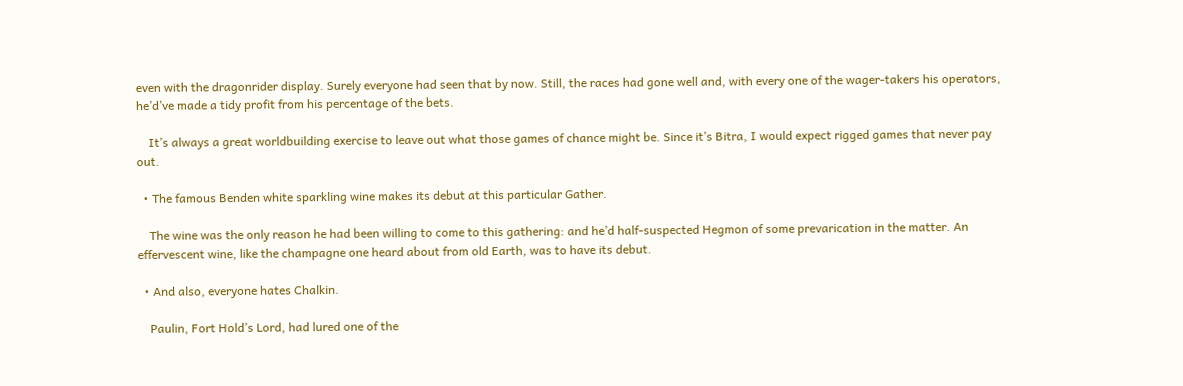even with the dragonrider display. Surely everyone had seen that by now. Still, the races had gone well and, with every one of the wager-takers his operators, he’d’ve made a tidy profit from his percentage of the bets.

    It’s always a great worldbuilding exercise to leave out what those games of chance might be. Since it’s Bitra, I would expect rigged games that never pay out.

  • The famous Benden white sparkling wine makes its debut at this particular Gather.

    The wine was the only reason he had been willing to come to this gathering: and he’d half-suspected Hegmon of some prevarication in the matter. An effervescent wine, like the champagne one heard about from old Earth, was to have its debut.

  • And also, everyone hates Chalkin.

    Paulin, Fort Hold’s Lord, had lured one of the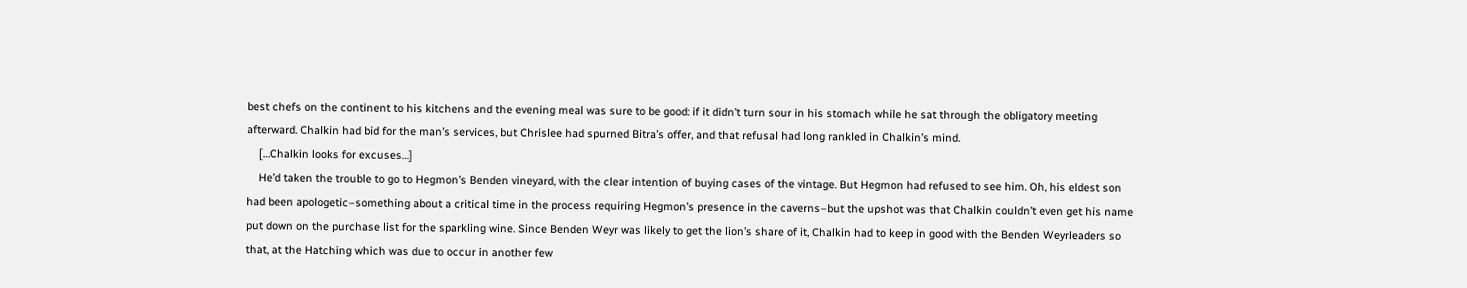best chefs on the continent to his kitchens and the evening meal was sure to be good: if it didn’t turn sour in his stomach while he sat through the obligatory meeting afterward. Chalkin had bid for the man’s services, but Chrislee had spurned Bitra’s offer, and that refusal had long rankled in Chalkin’s mind.
    […Chalkin looks for excuses…]
    He’d taken the trouble to go to Hegmon’s Benden vineyard, with the clear intention of buying cases of the vintage. But Hegmon had refused to see him. Oh, his eldest son had been apologetic–something about a critical time in the process requiring Hegmon’s presence in the caverns–but the upshot was that Chalkin couldn’t even get his name put down on the purchase list for the sparkling wine. Since Benden Weyr was likely to get the lion’s share of it, Chalkin had to keep in good with the Benden Weyrleaders so that, at the Hatching which was due to occur in another few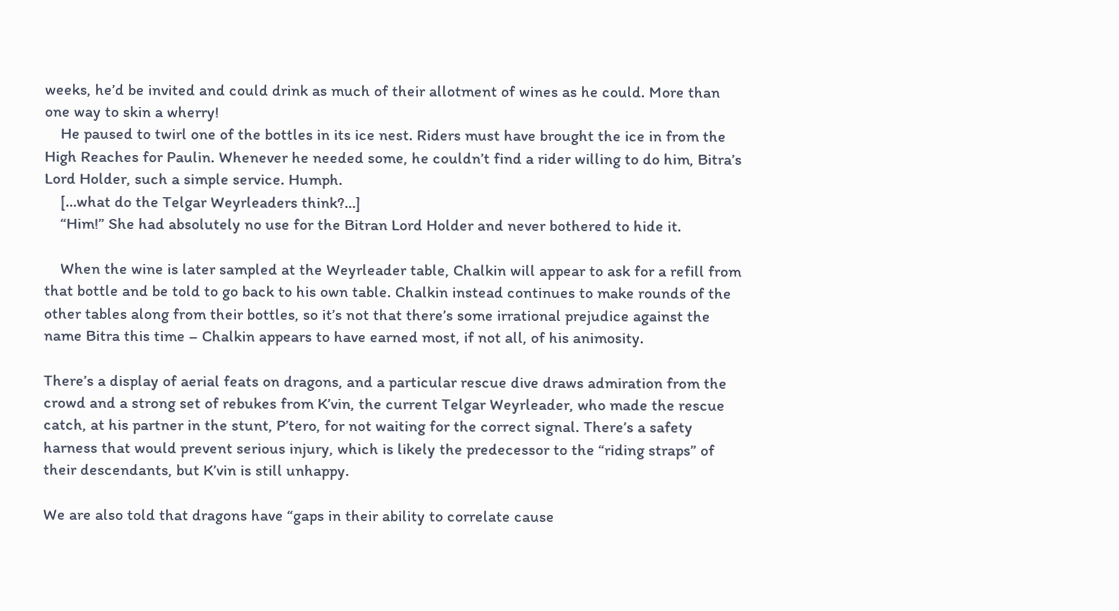weeks, he’d be invited and could drink as much of their allotment of wines as he could. More than one way to skin a wherry!
    He paused to twirl one of the bottles in its ice nest. Riders must have brought the ice in from the High Reaches for Paulin. Whenever he needed some, he couldn’t find a rider willing to do him, Bitra’s Lord Holder, such a simple service. Humph.
    […what do the Telgar Weyrleaders think?…]
    “Him!” She had absolutely no use for the Bitran Lord Holder and never bothered to hide it.

    When the wine is later sampled at the Weyrleader table, Chalkin will appear to ask for a refill from that bottle and be told to go back to his own table. Chalkin instead continues to make rounds of the other tables along from their bottles, so it’s not that there’s some irrational prejudice against the name Bitra this time – Chalkin appears to have earned most, if not all, of his animosity.

There’s a display of aerial feats on dragons, and a particular rescue dive draws admiration from the crowd and a strong set of rebukes from K’vin, the current Telgar Weyrleader, who made the rescue catch, at his partner in the stunt, P’tero, for not waiting for the correct signal. There’s a safety harness that would prevent serious injury, which is likely the predecessor to the “riding straps” of their descendants, but K’vin is still unhappy.

We are also told that dragons have “gaps in their ability to correlate cause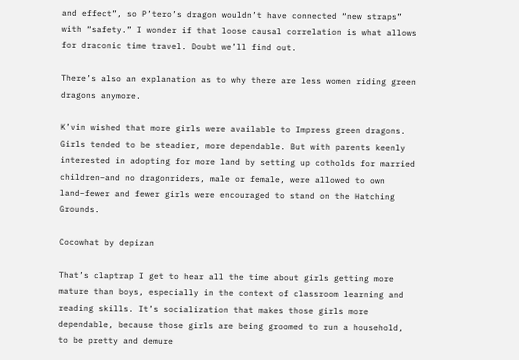and effect”, so P’tero’s dragon wouldn’t have connected “new straps” with “safety.” I wonder if that loose causal correlation is what allows for draconic time travel. Doubt we’ll find out.

There’s also an explanation as to why there are less women riding green dragons anymore.

K’vin wished that more girls were available to Impress green dragons. Girls tended to be steadier, more dependable. But with parents keenly interested in adopting for more land by setting up cotholds for married children–and no dragonriders, male or female, were allowed to own land–fewer and fewer girls were encouraged to stand on the Hatching Grounds.

Cocowhat by depizan

That’s claptrap I get to hear all the time about girls getting more mature than boys, especially in the context of classroom learning and reading skills. It’s socialization that makes those girls more dependable, because those girls are being groomed to run a household, to be pretty and demure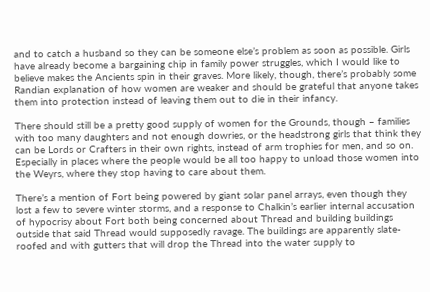and to catch a husband so they can be someone else’s problem as soon as possible. Girls have already become a bargaining chip in family power struggles, which I would like to believe makes the Ancients spin in their graves. More likely, though, there’s probably some Randian explanation of how women are weaker and should be grateful that anyone takes them into protection instead of leaving them out to die in their infancy.

There should still be a pretty good supply of women for the Grounds, though – families with too many daughters and not enough dowries, or the headstrong girls that think they can be Lords or Crafters in their own rights, instead of arm trophies for men, and so on. Especially in places where the people would be all too happy to unload those women into the Weyrs, where they stop having to care about them.

There’s a mention of Fort being powered by giant solar panel arrays, even though they lost a few to severe winter storms, and a response to Chalkin’s earlier internal accusation of hypocrisy about Fort both being concerned about Thread and building buildings outside that said Thread would supposedly ravage. The buildings are apparently slate-roofed and with gutters that will drop the Thread into the water supply to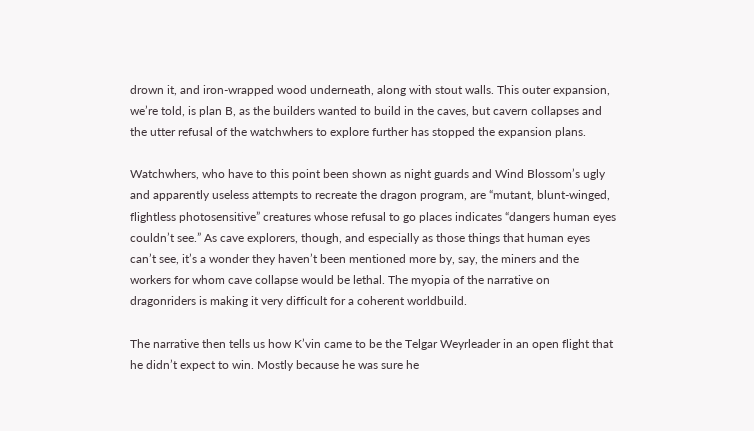drown it, and iron-wrapped wood underneath, along with stout walls. This outer expansion, we’re told, is plan B, as the builders wanted to build in the caves, but cavern collapses and the utter refusal of the watchwhers to explore further has stopped the expansion plans.

Watchwhers, who have to this point been shown as night guards and Wind Blossom’s ugly and apparently useless attempts to recreate the dragon program, are “mutant, blunt-winged, flightless photosensitive” creatures whose refusal to go places indicates “dangers human eyes couldn’t see.” As cave explorers, though, and especially as those things that human eyes can’t see, it’s a wonder they haven’t been mentioned more by, say, the miners and the workers for whom cave collapse would be lethal. The myopia of the narrative on dragonriders is making it very difficult for a coherent worldbuild.

The narrative then tells us how K’vin came to be the Telgar Weyrleader in an open flight that he didn’t expect to win. Mostly because he was sure he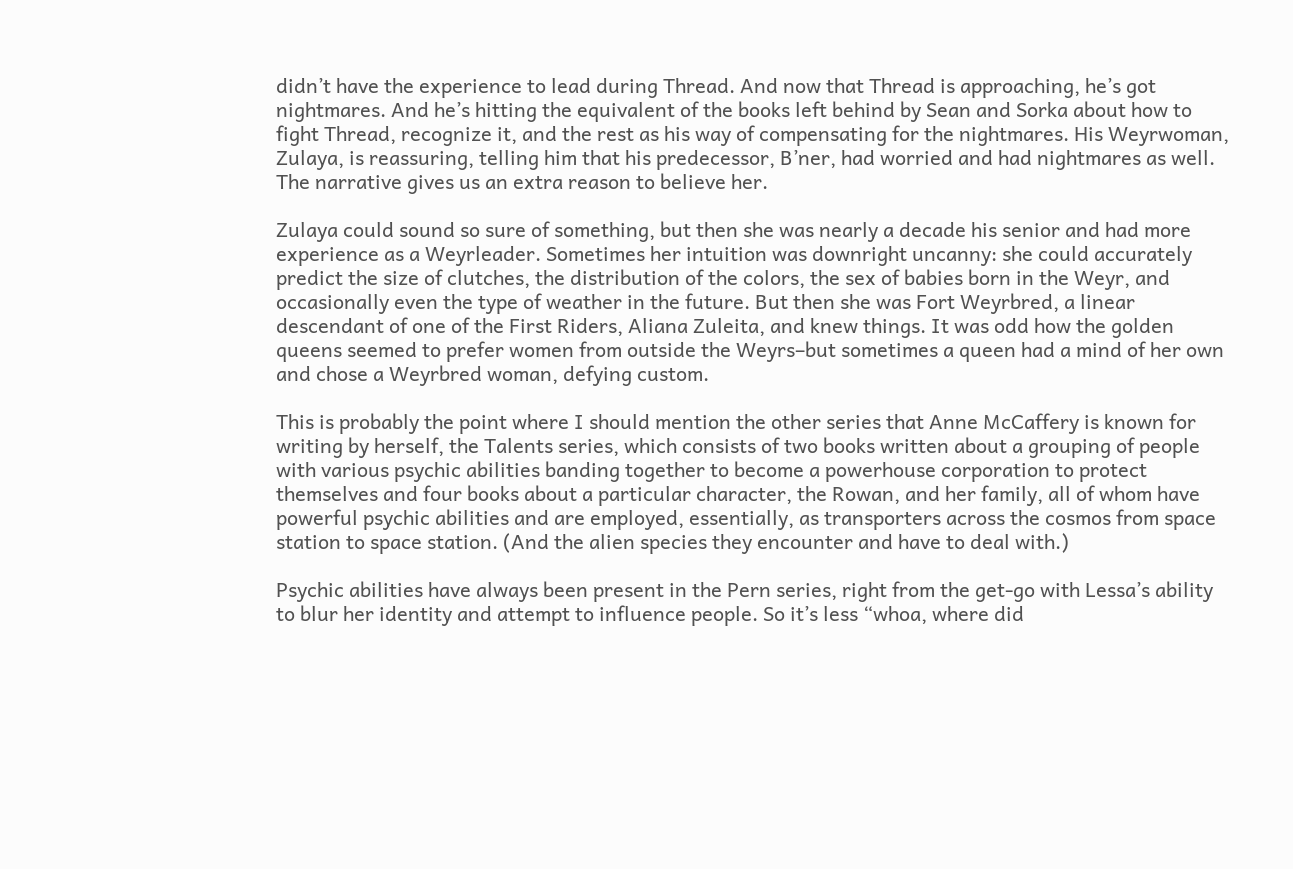didn’t have the experience to lead during Thread. And now that Thread is approaching, he’s got nightmares. And he’s hitting the equivalent of the books left behind by Sean and Sorka about how to fight Thread, recognize it, and the rest as his way of compensating for the nightmares. His Weyrwoman, Zulaya, is reassuring, telling him that his predecessor, B’ner, had worried and had nightmares as well. The narrative gives us an extra reason to believe her.

Zulaya could sound so sure of something, but then she was nearly a decade his senior and had more experience as a Weyrleader. Sometimes her intuition was downright uncanny: she could accurately predict the size of clutches, the distribution of the colors, the sex of babies born in the Weyr, and occasionally even the type of weather in the future. But then she was Fort Weyrbred, a linear descendant of one of the First Riders, Aliana Zuleita, and knew things. It was odd how the golden queens seemed to prefer women from outside the Weyrs–but sometimes a queen had a mind of her own and chose a Weyrbred woman, defying custom.

This is probably the point where I should mention the other series that Anne McCaffery is known for writing by herself, the Talents series, which consists of two books written about a grouping of people with various psychic abilities banding together to become a powerhouse corporation to protect themselves and four books about a particular character, the Rowan, and her family, all of whom have powerful psychic abilities and are employed, essentially, as transporters across the cosmos from space station to space station. (And the alien species they encounter and have to deal with.)

Psychic abilities have always been present in the Pern series, right from the get-go with Lessa’s ability to blur her identity and attempt to influence people. So it’s less “whoa, where did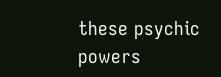these psychic powers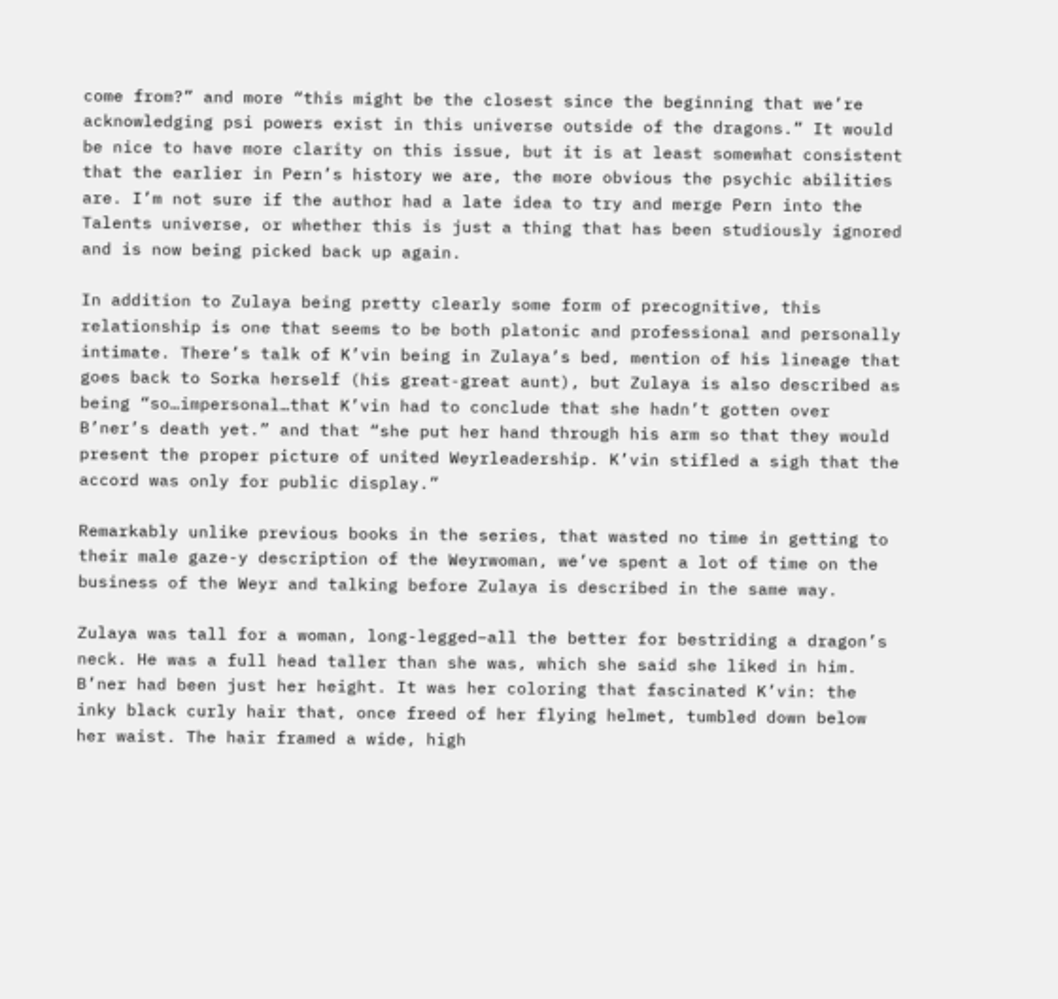come from?” and more “this might be the closest since the beginning that we’re acknowledging psi powers exist in this universe outside of the dragons.” It would be nice to have more clarity on this issue, but it is at least somewhat consistent that the earlier in Pern’s history we are, the more obvious the psychic abilities are. I’m not sure if the author had a late idea to try and merge Pern into the Talents universe, or whether this is just a thing that has been studiously ignored and is now being picked back up again.

In addition to Zulaya being pretty clearly some form of precognitive, this relationship is one that seems to be both platonic and professional and personally intimate. There’s talk of K’vin being in Zulaya’s bed, mention of his lineage that goes back to Sorka herself (his great-great aunt), but Zulaya is also described as being “so…impersonal…that K’vin had to conclude that she hadn’t gotten over B’ner’s death yet.” and that “she put her hand through his arm so that they would present the proper picture of united Weyrleadership. K’vin stifled a sigh that the accord was only for public display.”

Remarkably unlike previous books in the series, that wasted no time in getting to their male gaze-y description of the Weyrwoman, we’ve spent a lot of time on the business of the Weyr and talking before Zulaya is described in the same way.

Zulaya was tall for a woman, long-legged–all the better for bestriding a dragon’s neck. He was a full head taller than she was, which she said she liked in him. B’ner had been just her height. It was her coloring that fascinated K’vin: the inky black curly hair that, once freed of her flying helmet, tumbled down below her waist. The hair framed a wide, high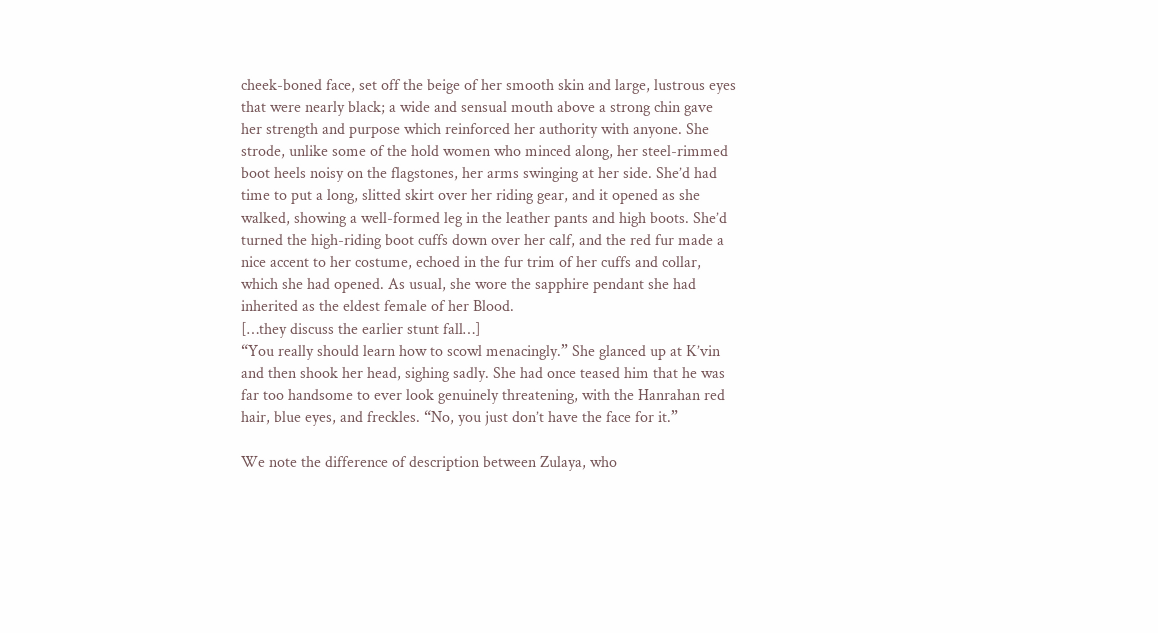cheek-boned face, set off the beige of her smooth skin and large, lustrous eyes that were nearly black; a wide and sensual mouth above a strong chin gave her strength and purpose which reinforced her authority with anyone. She strode, unlike some of the hold women who minced along, her steel-rimmed boot heels noisy on the flagstones, her arms swinging at her side. She’d had time to put a long, slitted skirt over her riding gear, and it opened as she walked, showing a well-formed leg in the leather pants and high boots. She’d turned the high-riding boot cuffs down over her calf, and the red fur made a nice accent to her costume, echoed in the fur trim of her cuffs and collar, which she had opened. As usual, she wore the sapphire pendant she had inherited as the eldest female of her Blood.
[…they discuss the earlier stunt fall…]
“You really should learn how to scowl menacingly.” She glanced up at K’vin and then shook her head, sighing sadly. She had once teased him that he was far too handsome to ever look genuinely threatening, with the Hanrahan red hair, blue eyes, and freckles. “No, you just don’t have the face for it.”

We note the difference of description between Zulaya, who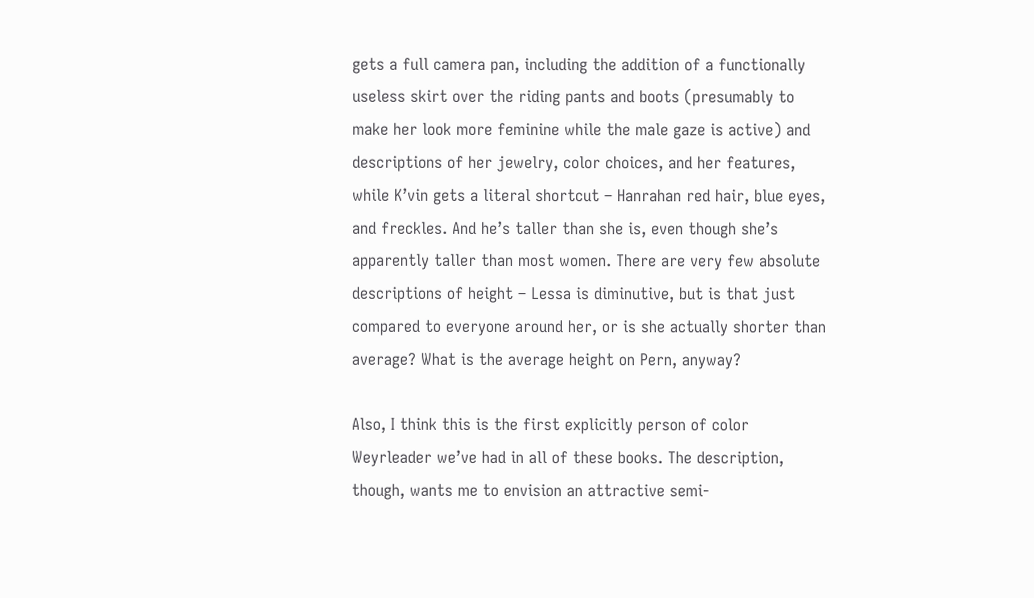gets a full camera pan, including the addition of a functionally useless skirt over the riding pants and boots (presumably to make her look more feminine while the male gaze is active) and descriptions of her jewelry, color choices, and her features, while K’vin gets a literal shortcut – Hanrahan red hair, blue eyes, and freckles. And he’s taller than she is, even though she’s apparently taller than most women. There are very few absolute descriptions of height – Lessa is diminutive, but is that just compared to everyone around her, or is she actually shorter than average? What is the average height on Pern, anyway?

Also, I think this is the first explicitly person of color Weyrleader we’ve had in all of these books. The description, though, wants me to envision an attractive semi-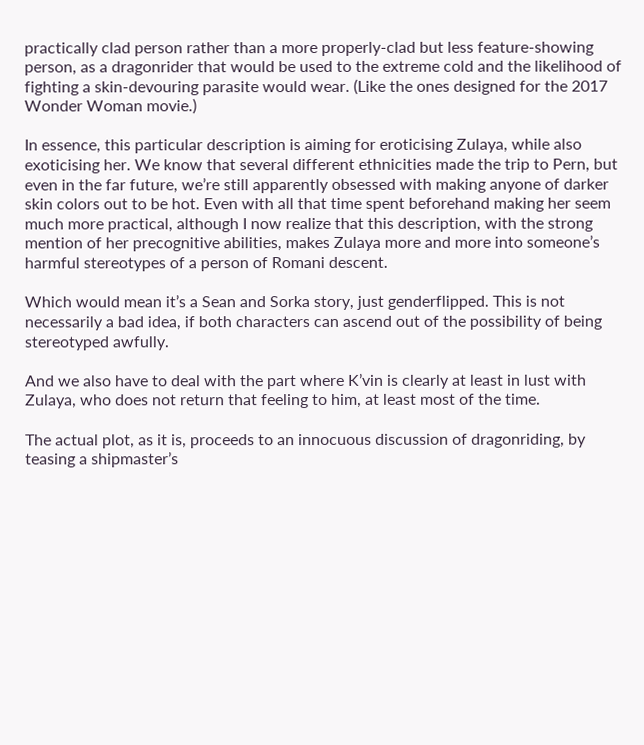practically clad person rather than a more properly-clad but less feature-showing person, as a dragonrider that would be used to the extreme cold and the likelihood of fighting a skin-devouring parasite would wear. (Like the ones designed for the 2017 Wonder Woman movie.)

In essence, this particular description is aiming for eroticising Zulaya, while also exoticising her. We know that several different ethnicities made the trip to Pern, but even in the far future, we’re still apparently obsessed with making anyone of darker skin colors out to be hot. Even with all that time spent beforehand making her seem much more practical, although I now realize that this description, with the strong mention of her precognitive abilities, makes Zulaya more and more into someone’s harmful stereotypes of a person of Romani descent.

Which would mean it’s a Sean and Sorka story, just genderflipped. This is not necessarily a bad idea, if both characters can ascend out of the possibility of being stereotyped awfully.

And we also have to deal with the part where K’vin is clearly at least in lust with Zulaya, who does not return that feeling to him, at least most of the time.

The actual plot, as it is, proceeds to an innocuous discussion of dragonriding, by teasing a shipmaster’s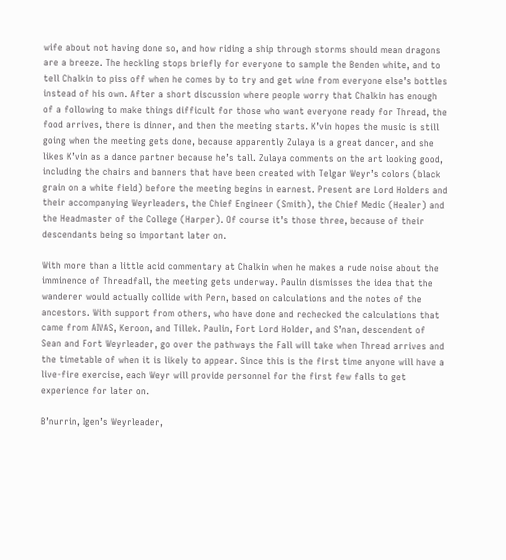wife about not having done so, and how riding a ship through storms should mean dragons are a breeze. The heckling stops briefly for everyone to sample the Benden white, and to tell Chalkin to piss off when he comes by to try and get wine from everyone else’s bottles instead of his own. After a short discussion where people worry that Chalkin has enough of a following to make things difficult for those who want everyone ready for Thread, the food arrives, there is dinner, and then the meeting starts. K’vin hopes the music is still going when the meeting gets done, because apparently Zulaya is a great dancer, and she likes K’vin as a dance partner because he’s tall. Zulaya comments on the art looking good, including the chairs and banners that have been created with Telgar Weyr’s colors (black grain on a white field) before the meeting begins in earnest. Present are Lord Holders and their accompanying Weyrleaders, the Chief Engineer (Smith), the Chief Medic (Healer) and the Headmaster of the College (Harper). Of course it’s those three, because of their descendants being so important later on.

With more than a little acid commentary at Chalkin when he makes a rude noise about the imminence of Threadfall, the meeting gets underway. Paulin dismisses the idea that the wanderer would actually collide with Pern, based on calculations and the notes of the ancestors. With support from others, who have done and rechecked the calculations that came from AIVAS, Keroon, and Tillek. Paulin, Fort Lord Holder, and S’nan, descendent of Sean and Fort Weyrleader, go over the pathways the Fall will take when Thread arrives and the timetable of when it is likely to appear. Since this is the first time anyone will have a live-fire exercise, each Weyr will provide personnel for the first few falls to get experience for later on.

B’nurrin, Igen’s Weyrleader,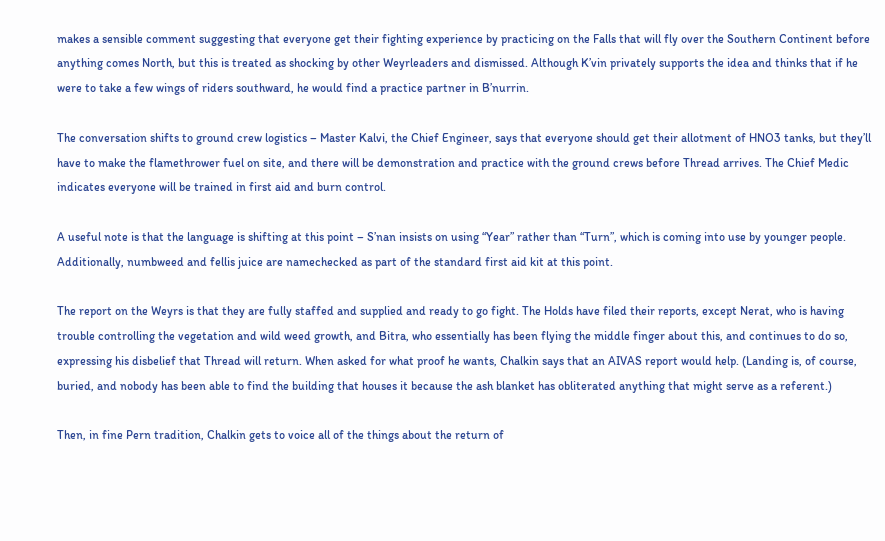makes a sensible comment suggesting that everyone get their fighting experience by practicing on the Falls that will fly over the Southern Continent before anything comes North, but this is treated as shocking by other Weyrleaders and dismissed. Although K’vin privately supports the idea and thinks that if he were to take a few wings of riders southward, he would find a practice partner in B’nurrin.

The conversation shifts to ground crew logistics – Master Kalvi, the Chief Engineer, says that everyone should get their allotment of HNO3 tanks, but they’ll have to make the flamethrower fuel on site, and there will be demonstration and practice with the ground crews before Thread arrives. The Chief Medic indicates everyone will be trained in first aid and burn control.

A useful note is that the language is shifting at this point – S’nan insists on using “Year” rather than “Turn”, which is coming into use by younger people. Additionally, numbweed and fellis juice are namechecked as part of the standard first aid kit at this point.

The report on the Weyrs is that they are fully staffed and supplied and ready to go fight. The Holds have filed their reports, except Nerat, who is having trouble controlling the vegetation and wild weed growth, and Bitra, who essentially has been flying the middle finger about this, and continues to do so, expressing his disbelief that Thread will return. When asked for what proof he wants, Chalkin says that an AIVAS report would help. (Landing is, of course, buried, and nobody has been able to find the building that houses it because the ash blanket has obliterated anything that might serve as a referent.)

Then, in fine Pern tradition, Chalkin gets to voice all of the things about the return of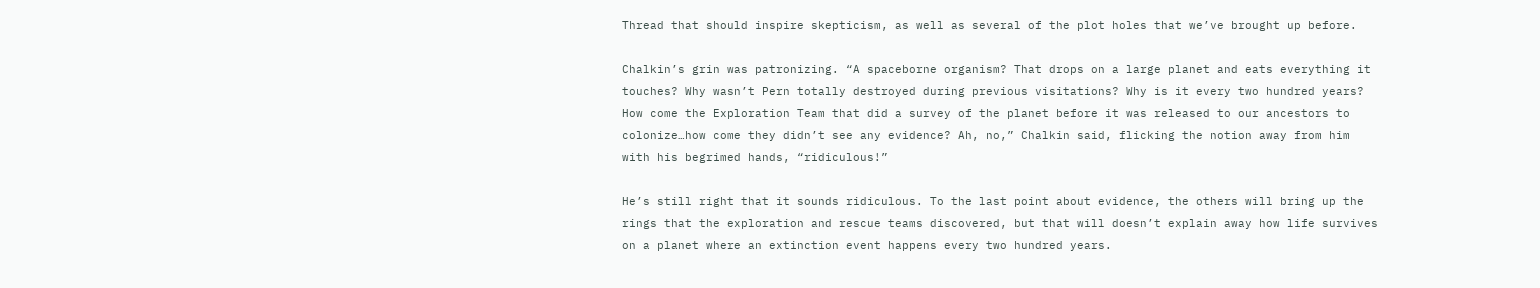Thread that should inspire skepticism, as well as several of the plot holes that we’ve brought up before.

Chalkin’s grin was patronizing. “A spaceborne organism? That drops on a large planet and eats everything it touches? Why wasn’t Pern totally destroyed during previous visitations? Why is it every two hundred years? How come the Exploration Team that did a survey of the planet before it was released to our ancestors to colonize…how come they didn’t see any evidence? Ah, no,” Chalkin said, flicking the notion away from him with his begrimed hands, “ridiculous!”

He’s still right that it sounds ridiculous. To the last point about evidence, the others will bring up the rings that the exploration and rescue teams discovered, but that will doesn’t explain away how life survives on a planet where an extinction event happens every two hundred years.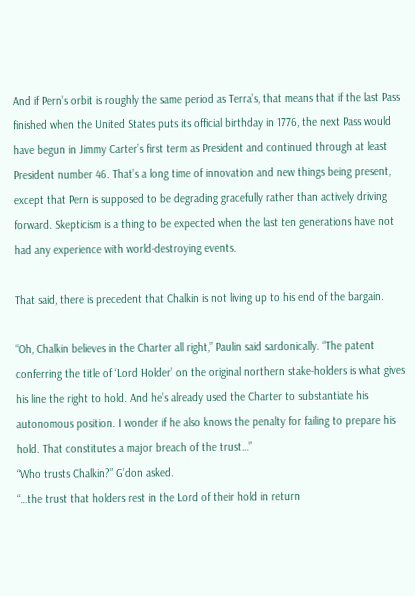And if Pern’s orbit is roughly the same period as Terra’s, that means that if the last Pass finished when the United States puts its official birthday in 1776, the next Pass would have begun in Jimmy Carter’s first term as President and continued through at least President number 46. That’s a long time of innovation and new things being present, except that Pern is supposed to be degrading gracefully rather than actively driving forward. Skepticism is a thing to be expected when the last ten generations have not had any experience with world-destroying events.

That said, there is precedent that Chalkin is not living up to his end of the bargain.

“Oh, Chalkin believes in the Charter all right,” Paulin said sardonically. “The patent conferring the title of ‘Lord Holder’ on the original northern stake-holders is what gives his line the right to hold. And he’s already used the Charter to substantiate his autonomous position. I wonder if he also knows the penalty for failing to prepare his hold. That constitutes a major breach of the trust…”
“Who trusts Chalkin?” G’don asked.
“…the trust that holders rest in the Lord of their hold in return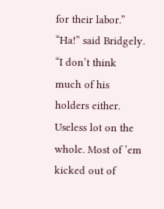for their labor.”
“Ha!” said Bridgely. “I don’t think much of his holders either. Useless lot on the whole. Most of ’em kicked out of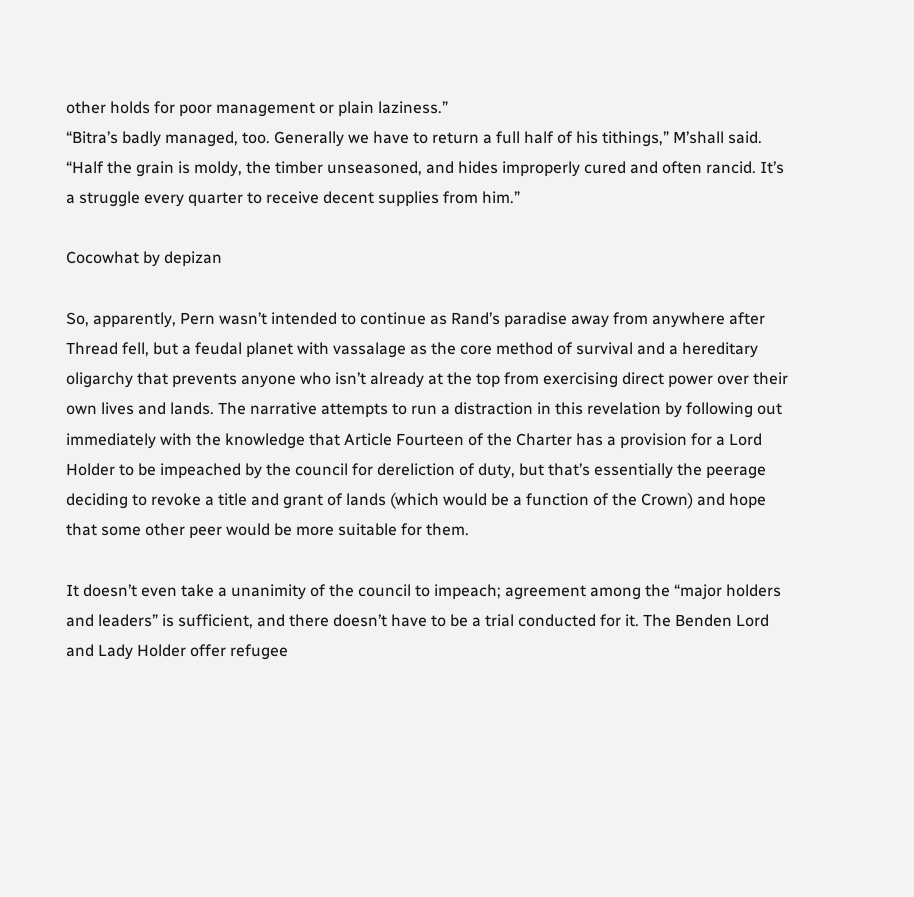other holds for poor management or plain laziness.”
“Bitra’s badly managed, too. Generally we have to return a full half of his tithings,” M’shall said. “Half the grain is moldy, the timber unseasoned, and hides improperly cured and often rancid. It’s a struggle every quarter to receive decent supplies from him.”

Cocowhat by depizan

So, apparently, Pern wasn’t intended to continue as Rand’s paradise away from anywhere after Thread fell, but a feudal planet with vassalage as the core method of survival and a hereditary oligarchy that prevents anyone who isn’t already at the top from exercising direct power over their own lives and lands. The narrative attempts to run a distraction in this revelation by following out immediately with the knowledge that Article Fourteen of the Charter has a provision for a Lord Holder to be impeached by the council for dereliction of duty, but that’s essentially the peerage deciding to revoke a title and grant of lands (which would be a function of the Crown) and hope that some other peer would be more suitable for them.

It doesn’t even take a unanimity of the council to impeach; agreement among the “major holders and leaders” is sufficient, and there doesn’t have to be a trial conducted for it. The Benden Lord and Lady Holder offer refugee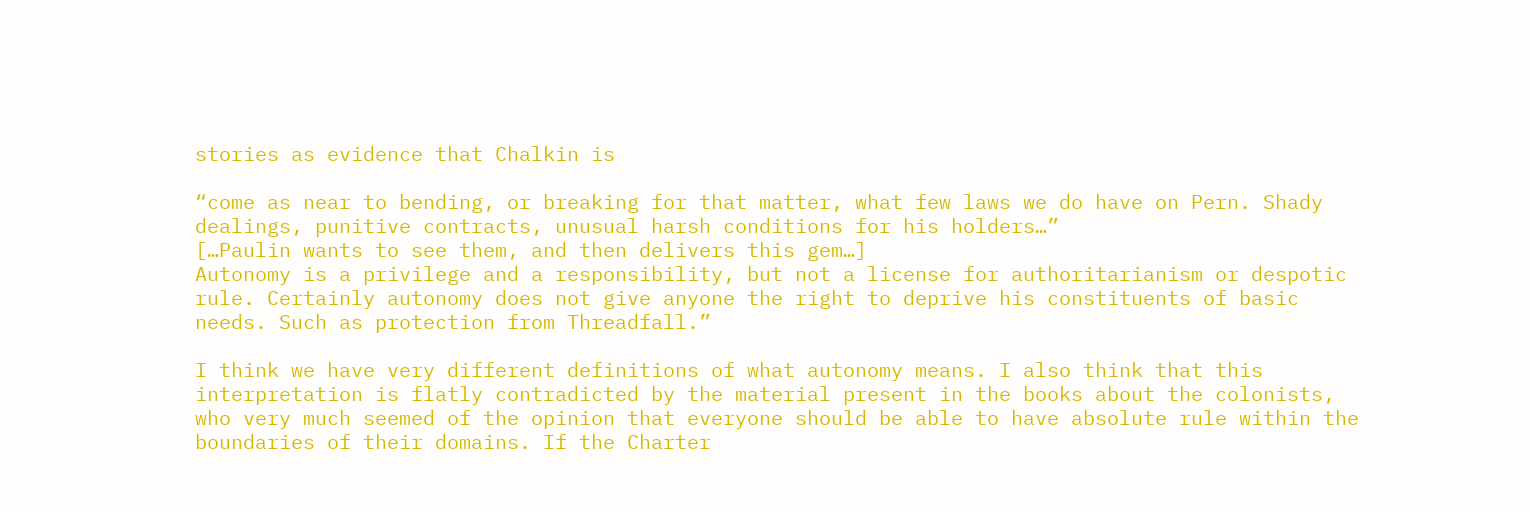stories as evidence that Chalkin is

“come as near to bending, or breaking for that matter, what few laws we do have on Pern. Shady dealings, punitive contracts, unusual harsh conditions for his holders…”
[…Paulin wants to see them, and then delivers this gem…]
Autonomy is a privilege and a responsibility, but not a license for authoritarianism or despotic rule. Certainly autonomy does not give anyone the right to deprive his constituents of basic needs. Such as protection from Threadfall.”

I think we have very different definitions of what autonomy means. I also think that this interpretation is flatly contradicted by the material present in the books about the colonists, who very much seemed of the opinion that everyone should be able to have absolute rule within the boundaries of their domains. If the Charter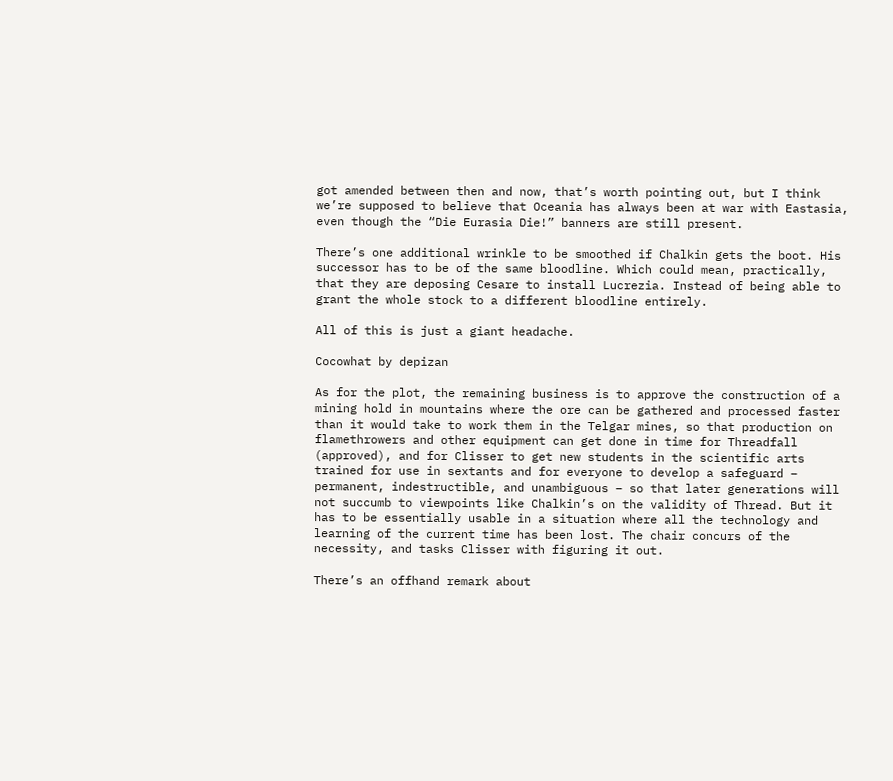got amended between then and now, that’s worth pointing out, but I think we’re supposed to believe that Oceania has always been at war with Eastasia, even though the “Die Eurasia Die!” banners are still present.

There’s one additional wrinkle to be smoothed if Chalkin gets the boot. His successor has to be of the same bloodline. Which could mean, practically, that they are deposing Cesare to install Lucrezia. Instead of being able to grant the whole stock to a different bloodline entirely.

All of this is just a giant headache.

Cocowhat by depizan

As for the plot, the remaining business is to approve the construction of a mining hold in mountains where the ore can be gathered and processed faster than it would take to work them in the Telgar mines, so that production on flamethrowers and other equipment can get done in time for Threadfall (approved), and for Clisser to get new students in the scientific arts trained for use in sextants and for everyone to develop a safeguard – permanent, indestructible, and unambiguous – so that later generations will not succumb to viewpoints like Chalkin’s on the validity of Thread. But it has to be essentially usable in a situation where all the technology and learning of the current time has been lost. The chair concurs of the necessity, and tasks Clisser with figuring it out.

There’s an offhand remark about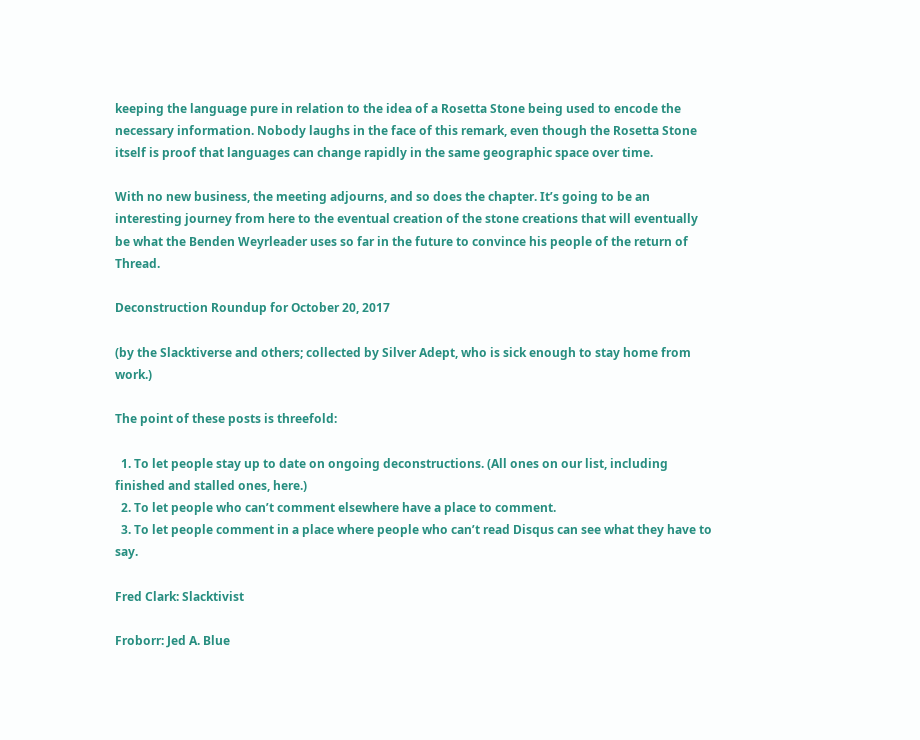keeping the language pure in relation to the idea of a Rosetta Stone being used to encode the necessary information. Nobody laughs in the face of this remark, even though the Rosetta Stone itself is proof that languages can change rapidly in the same geographic space over time.

With no new business, the meeting adjourns, and so does the chapter. It’s going to be an interesting journey from here to the eventual creation of the stone creations that will eventually be what the Benden Weyrleader uses so far in the future to convince his people of the return of Thread.

Deconstruction Roundup for October 20, 2017

(by the Slacktiverse and others; collected by Silver Adept, who is sick enough to stay home from work.)

The point of these posts is threefold:

  1. To let people stay up to date on ongoing deconstructions. (All ones on our list, including finished and stalled ones, here.)
  2. To let people who can’t comment elsewhere have a place to comment.
  3. To let people comment in a place where people who can’t read Disqus can see what they have to say.

Fred Clark: Slacktivist

Froborr: Jed A. Blue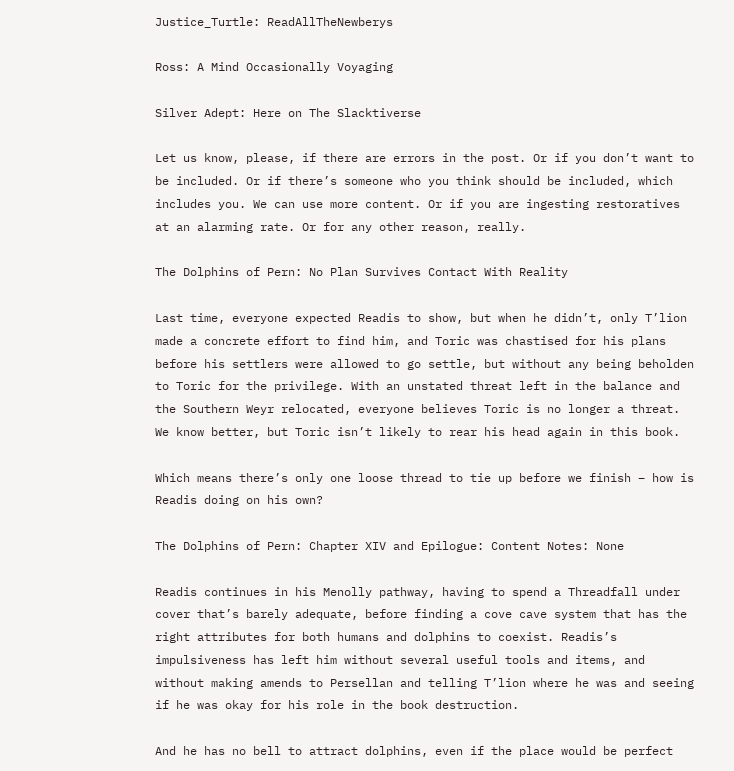Justice_Turtle: ReadAllTheNewberys

Ross: A Mind Occasionally Voyaging

Silver Adept: Here on The Slacktiverse

Let us know, please, if there are errors in the post. Or if you don’t want to be included. Or if there’s someone who you think should be included, which includes you. We can use more content. Or if you are ingesting restoratives at an alarming rate. Or for any other reason, really.

The Dolphins of Pern: No Plan Survives Contact With Reality

Last time, everyone expected Readis to show, but when he didn’t, only T’lion made a concrete effort to find him, and Toric was chastised for his plans before his settlers were allowed to go settle, but without any being beholden to Toric for the privilege. With an unstated threat left in the balance and the Southern Weyr relocated, everyone believes Toric is no longer a threat. We know better, but Toric isn’t likely to rear his head again in this book.

Which means there’s only one loose thread to tie up before we finish – how is Readis doing on his own?

The Dolphins of Pern: Chapter XIV and Epilogue: Content Notes: None

Readis continues in his Menolly pathway, having to spend a Threadfall under cover that’s barely adequate, before finding a cove cave system that has the right attributes for both humans and dolphins to coexist. Readis’s impulsiveness has left him without several useful tools and items, and without making amends to Persellan and telling T’lion where he was and seeing if he was okay for his role in the book destruction.

And he has no bell to attract dolphins, even if the place would be perfect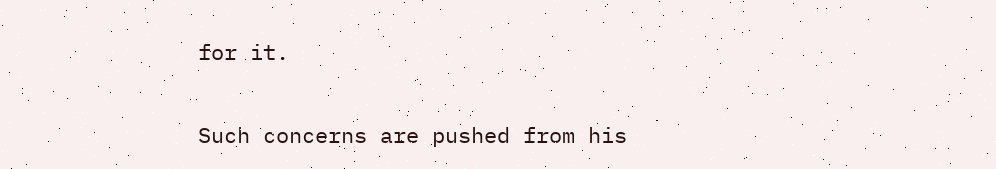for it.

Such concerns are pushed from his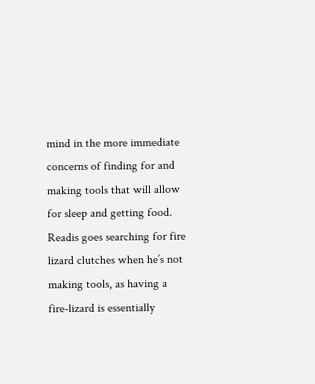mind in the more immediate concerns of finding for and making tools that will allow for sleep and getting food. Readis goes searching for fire lizard clutches when he’s not making tools, as having a fire-lizard is essentially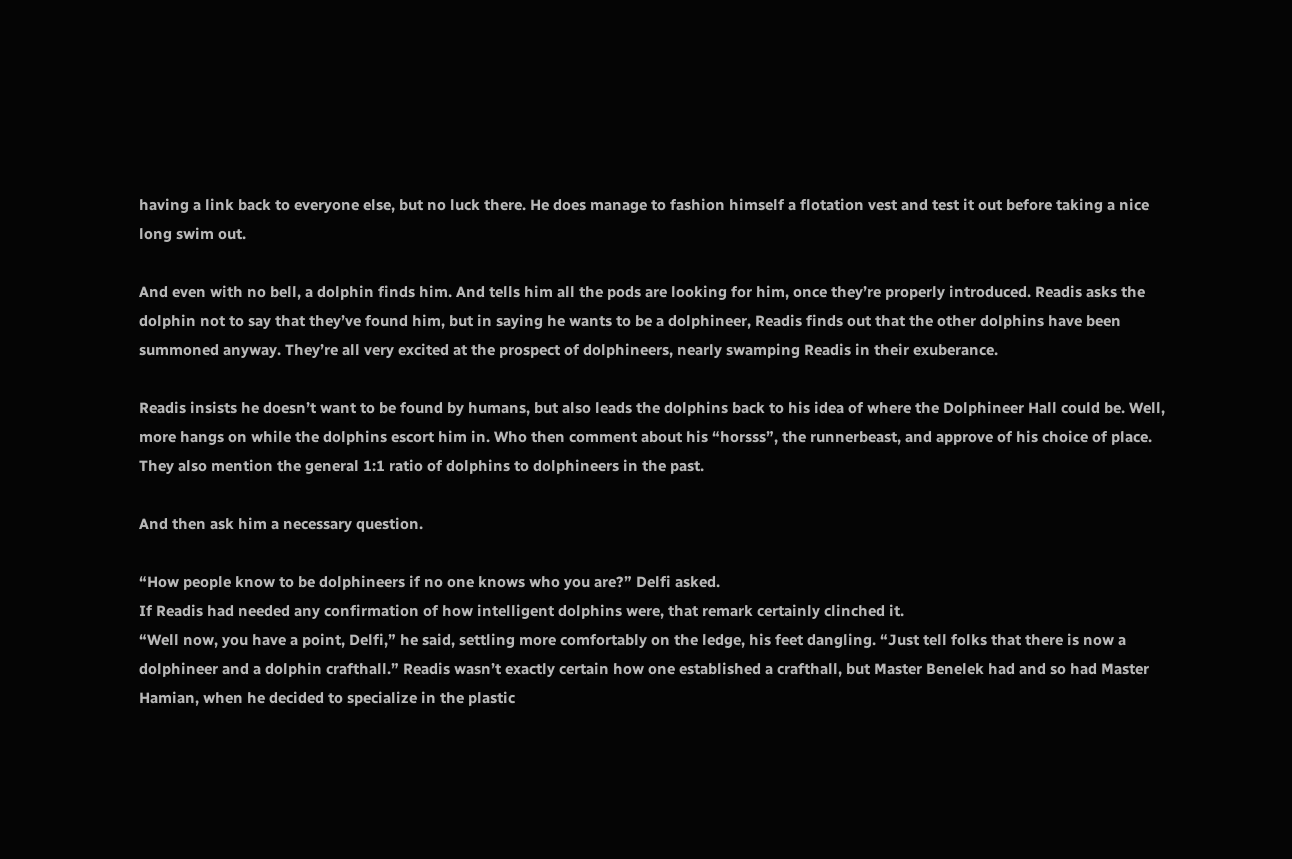having a link back to everyone else, but no luck there. He does manage to fashion himself a flotation vest and test it out before taking a nice long swim out.

And even with no bell, a dolphin finds him. And tells him all the pods are looking for him, once they’re properly introduced. Readis asks the dolphin not to say that they’ve found him, but in saying he wants to be a dolphineer, Readis finds out that the other dolphins have been summoned anyway. They’re all very excited at the prospect of dolphineers, nearly swamping Readis in their exuberance.

Readis insists he doesn’t want to be found by humans, but also leads the dolphins back to his idea of where the Dolphineer Hall could be. Well, more hangs on while the dolphins escort him in. Who then comment about his “horsss”, the runnerbeast, and approve of his choice of place. They also mention the general 1:1 ratio of dolphins to dolphineers in the past.

And then ask him a necessary question.

“How people know to be dolphineers if no one knows who you are?” Delfi asked.
If Readis had needed any confirmation of how intelligent dolphins were, that remark certainly clinched it.
“Well now, you have a point, Delfi,” he said, settling more comfortably on the ledge, his feet dangling. “Just tell folks that there is now a dolphineer and a dolphin crafthall.” Readis wasn’t exactly certain how one established a crafthall, but Master Benelek had and so had Master Hamian, when he decided to specialize in the plastic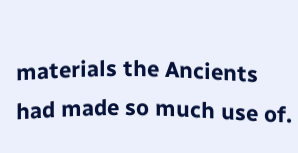materials the Ancients had made so much use of.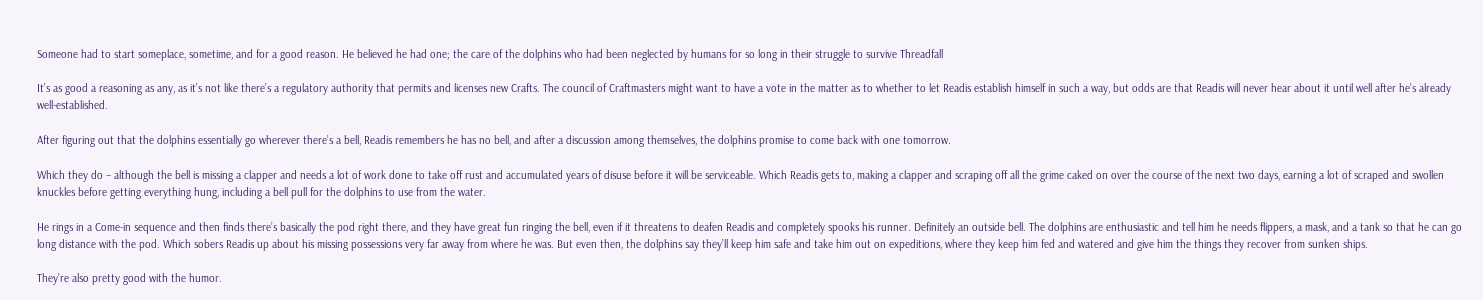Someone had to start someplace, sometime, and for a good reason. He believed he had one; the care of the dolphins who had been neglected by humans for so long in their struggle to survive Threadfall

It’s as good a reasoning as any, as it’s not like there’s a regulatory authority that permits and licenses new Crafts. The council of Craftmasters might want to have a vote in the matter as to whether to let Readis establish himself in such a way, but odds are that Readis will never hear about it until well after he’s already well-established.

After figuring out that the dolphins essentially go wherever there’s a bell, Readis remembers he has no bell, and after a discussion among themselves, the dolphins promise to come back with one tomorrow.

Which they do – although the bell is missing a clapper and needs a lot of work done to take off rust and accumulated years of disuse before it will be serviceable. Which Readis gets to, making a clapper and scraping off all the grime caked on over the course of the next two days, earning a lot of scraped and swollen knuckles before getting everything hung, including a bell pull for the dolphins to use from the water.

He rings in a Come-in sequence and then finds there’s basically the pod right there, and they have great fun ringing the bell, even if it threatens to deafen Readis and completely spooks his runner. Definitely an outside bell. The dolphins are enthusiastic and tell him he needs flippers, a mask, and a tank so that he can go long distance with the pod. Which sobers Readis up about his missing possessions very far away from where he was. But even then, the dolphins say they’ll keep him safe and take him out on expeditions, where they keep him fed and watered and give him the things they recover from sunken ships.

They’re also pretty good with the humor.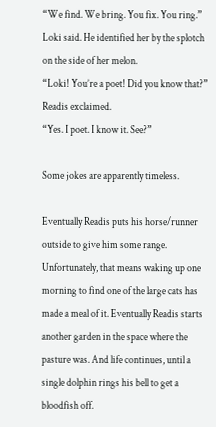“We find. We bring. You fix. You ring.” Loki said. He identified her by the splotch on the side of her melon.
“Loki! You’re a poet! Did you know that?” Readis exclaimed.
“Yes. I poet. I know it. See?”

Some jokes are apparently timeless.

Eventually Readis puts his horse/runner outside to give him some range. Unfortunately, that means waking up one morning to find one of the large cats has made a meal of it. Eventually Readis starts another garden in the space where the pasture was. And life continues, until a single dolphin rings his bell to get a bloodfish off.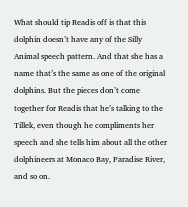What should tip Readis off is that this dolphin doesn’t have any of the Silly Animal speech pattern. And that she has a name that’s the same as one of the original dolphins. But the pieces don’t come together for Readis that he’s talking to the Tillek, even though he compliments her speech and she tells him about all the other dolphineers at Monaco Bay, Paradise River, and so on.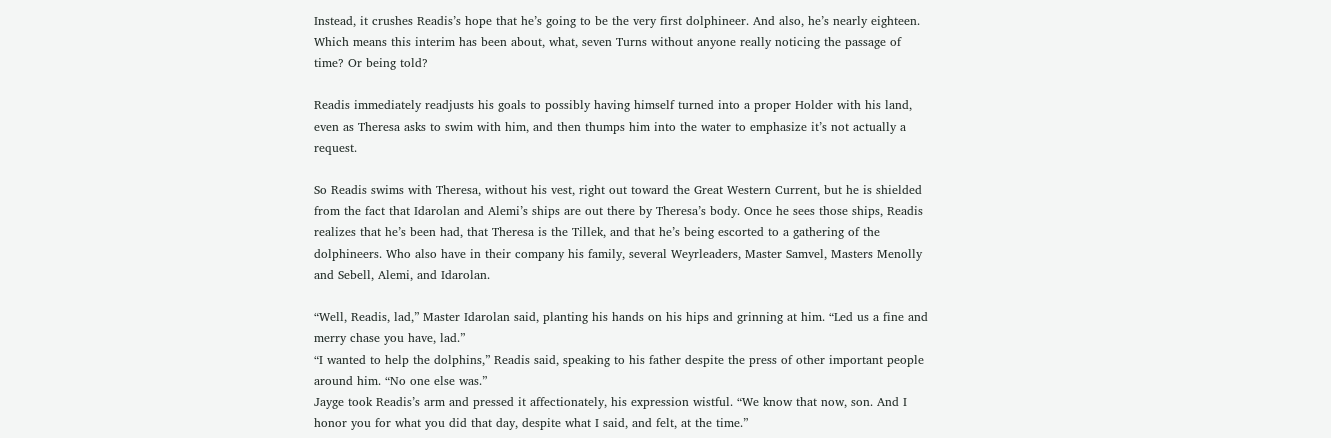Instead, it crushes Readis’s hope that he’s going to be the very first dolphineer. And also, he’s nearly eighteen. Which means this interim has been about, what, seven Turns without anyone really noticing the passage of time? Or being told?

Readis immediately readjusts his goals to possibly having himself turned into a proper Holder with his land, even as Theresa asks to swim with him, and then thumps him into the water to emphasize it’s not actually a request.

So Readis swims with Theresa, without his vest, right out toward the Great Western Current, but he is shielded from the fact that Idarolan and Alemi’s ships are out there by Theresa’s body. Once he sees those ships, Readis realizes that he’s been had, that Theresa is the Tillek, and that he’s being escorted to a gathering of the dolphineers. Who also have in their company his family, several Weyrleaders, Master Samvel, Masters Menolly and Sebell, Alemi, and Idarolan.

“Well, Readis, lad,” Master Idarolan said, planting his hands on his hips and grinning at him. “Led us a fine and merry chase you have, lad.”
“I wanted to help the dolphins,” Readis said, speaking to his father despite the press of other important people around him. “No one else was.”
Jayge took Readis’s arm and pressed it affectionately, his expression wistful. “We know that now, son. And I honor you for what you did that day, despite what I said, and felt, at the time.”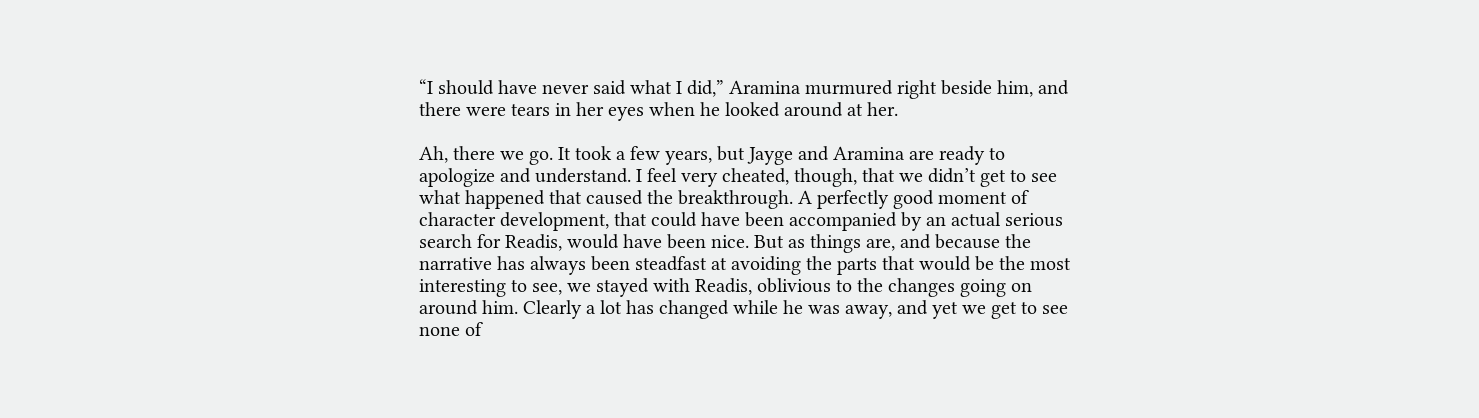“I should have never said what I did,” Aramina murmured right beside him, and there were tears in her eyes when he looked around at her.

Ah, there we go. It took a few years, but Jayge and Aramina are ready to apologize and understand. I feel very cheated, though, that we didn’t get to see what happened that caused the breakthrough. A perfectly good moment of character development, that could have been accompanied by an actual serious search for Readis, would have been nice. But as things are, and because the narrative has always been steadfast at avoiding the parts that would be the most interesting to see, we stayed with Readis, oblivious to the changes going on around him. Clearly a lot has changed while he was away, and yet we get to see none of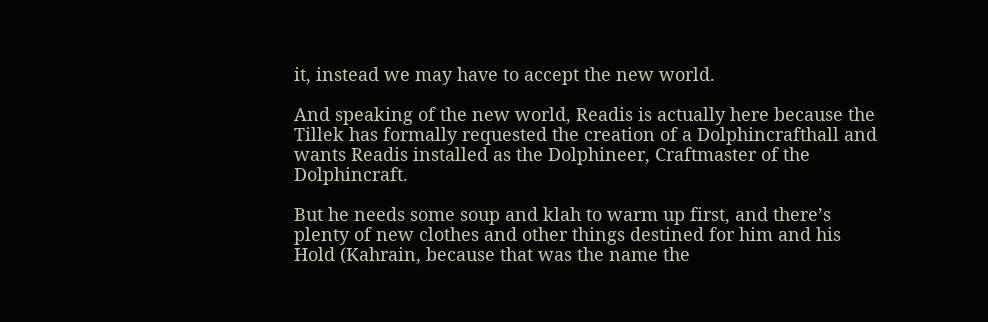it, instead we may have to accept the new world.

And speaking of the new world, Readis is actually here because the Tillek has formally requested the creation of a Dolphincrafthall and wants Readis installed as the Dolphineer, Craftmaster of the Dolphincraft.

But he needs some soup and klah to warm up first, and there’s plenty of new clothes and other things destined for him and his Hold (Kahrain, because that was the name the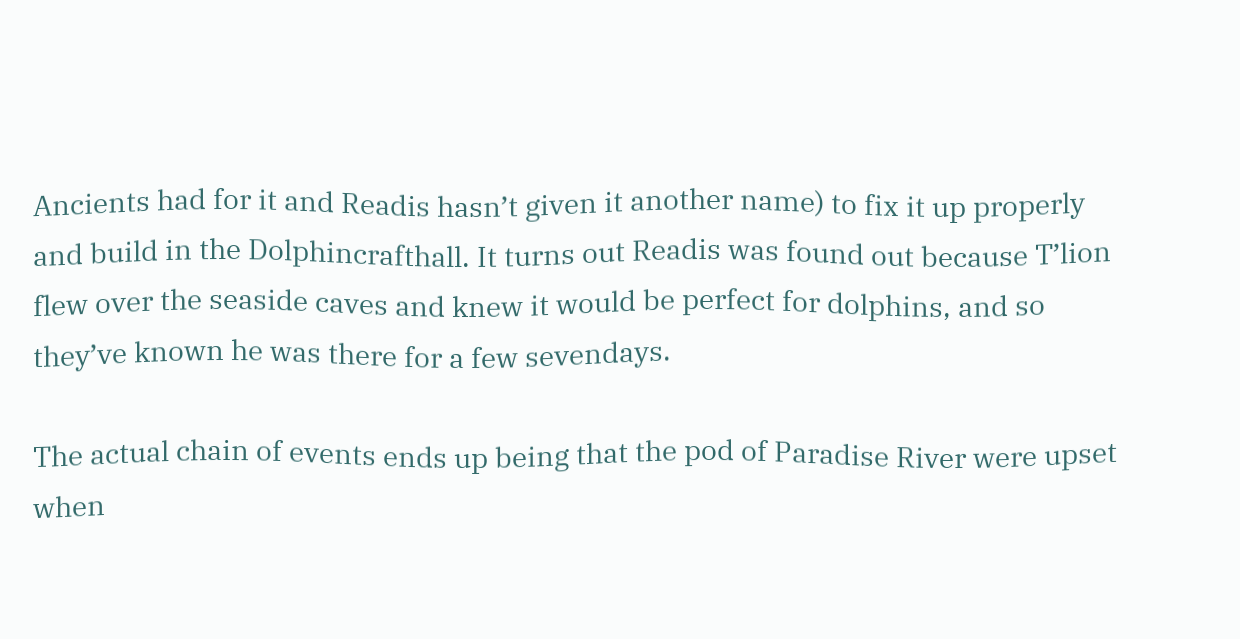Ancients had for it and Readis hasn’t given it another name) to fix it up properly and build in the Dolphincrafthall. It turns out Readis was found out because T’lion flew over the seaside caves and knew it would be perfect for dolphins, and so they’ve known he was there for a few sevendays.

The actual chain of events ends up being that the pod of Paradise River were upset when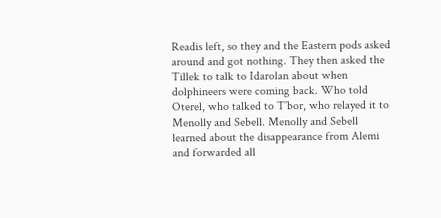Readis left, so they and the Eastern pods asked around and got nothing. They then asked the Tillek to talk to Idarolan about when dolphineers were coming back. Who told Oterel, who talked to T’bor, who relayed it to Menolly and Sebell. Menolly and Sebell learned about the disappearance from Alemi and forwarded all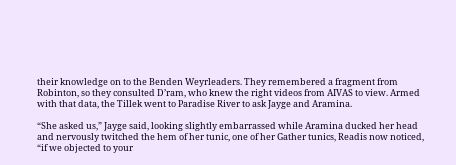their knowledge on to the Benden Weyrleaders. They remembered a fragment from Robinton, so they consulted D’ram, who knew the right videos from AIVAS to view. Armed with that data, the Tillek went to Paradise River to ask Jayge and Aramina.

“She asked us,” Jayge said, looking slightly embarrassed while Aramina ducked her head and nervously twitched the hem of her tunic, one of her Gather tunics, Readis now noticed, “if we objected to your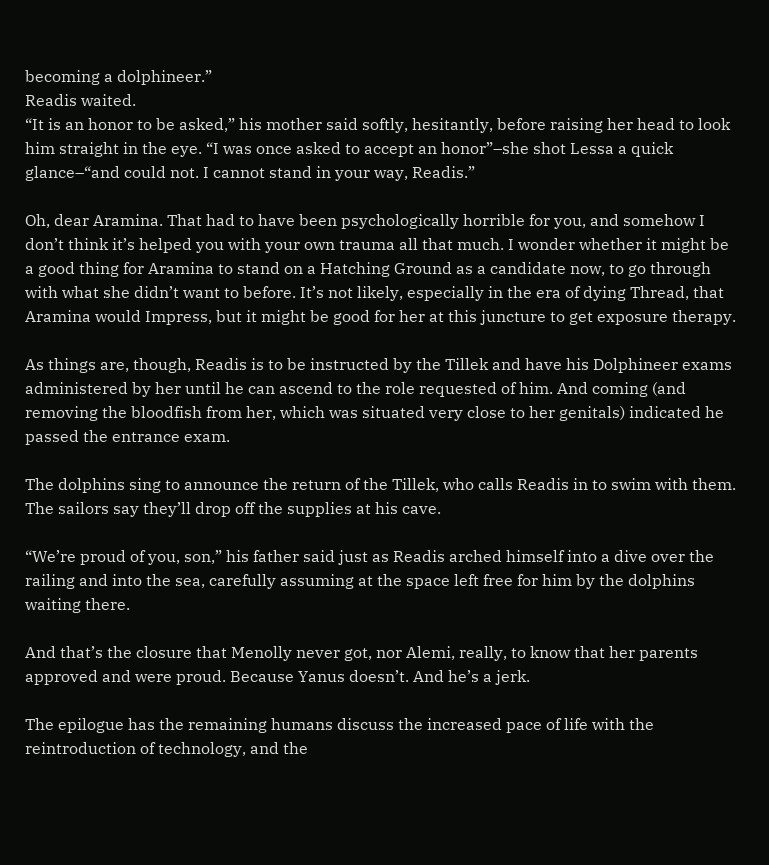becoming a dolphineer.”
Readis waited.
“It is an honor to be asked,” his mother said softly, hesitantly, before raising her head to look him straight in the eye. “I was once asked to accept an honor”–she shot Lessa a quick glance–“and could not. I cannot stand in your way, Readis.”

Oh, dear Aramina. That had to have been psychologically horrible for you, and somehow I don’t think it’s helped you with your own trauma all that much. I wonder whether it might be a good thing for Aramina to stand on a Hatching Ground as a candidate now, to go through with what she didn’t want to before. It’s not likely, especially in the era of dying Thread, that Aramina would Impress, but it might be good for her at this juncture to get exposure therapy.

As things are, though, Readis is to be instructed by the Tillek and have his Dolphineer exams administered by her until he can ascend to the role requested of him. And coming (and removing the bloodfish from her, which was situated very close to her genitals) indicated he passed the entrance exam.

The dolphins sing to announce the return of the Tillek, who calls Readis in to swim with them. The sailors say they’ll drop off the supplies at his cave.

“We’re proud of you, son,” his father said just as Readis arched himself into a dive over the railing and into the sea, carefully assuming at the space left free for him by the dolphins waiting there.

And that’s the closure that Menolly never got, nor Alemi, really, to know that her parents approved and were proud. Because Yanus doesn’t. And he’s a jerk.

The epilogue has the remaining humans discuss the increased pace of life with the reintroduction of technology, and the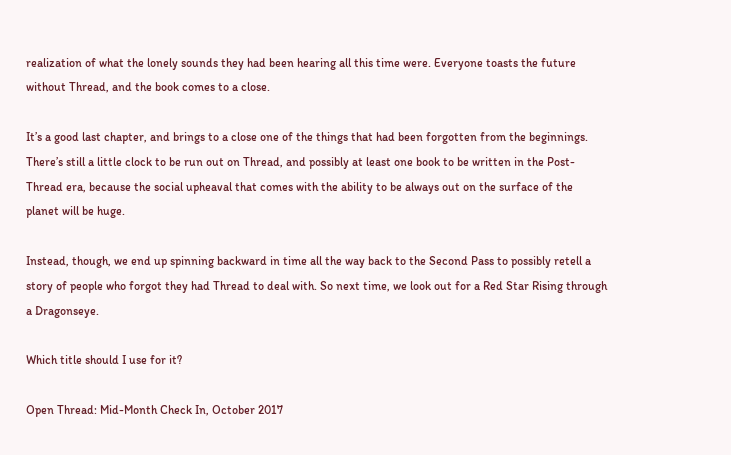realization of what the lonely sounds they had been hearing all this time were. Everyone toasts the future without Thread, and the book comes to a close.

It’s a good last chapter, and brings to a close one of the things that had been forgotten from the beginnings. There’s still a little clock to be run out on Thread, and possibly at least one book to be written in the Post-Thread era, because the social upheaval that comes with the ability to be always out on the surface of the planet will be huge.

Instead, though, we end up spinning backward in time all the way back to the Second Pass to possibly retell a story of people who forgot they had Thread to deal with. So next time, we look out for a Red Star Rising through a Dragonseye.

Which title should I use for it?

Open Thread: Mid-Month Check In, October 2017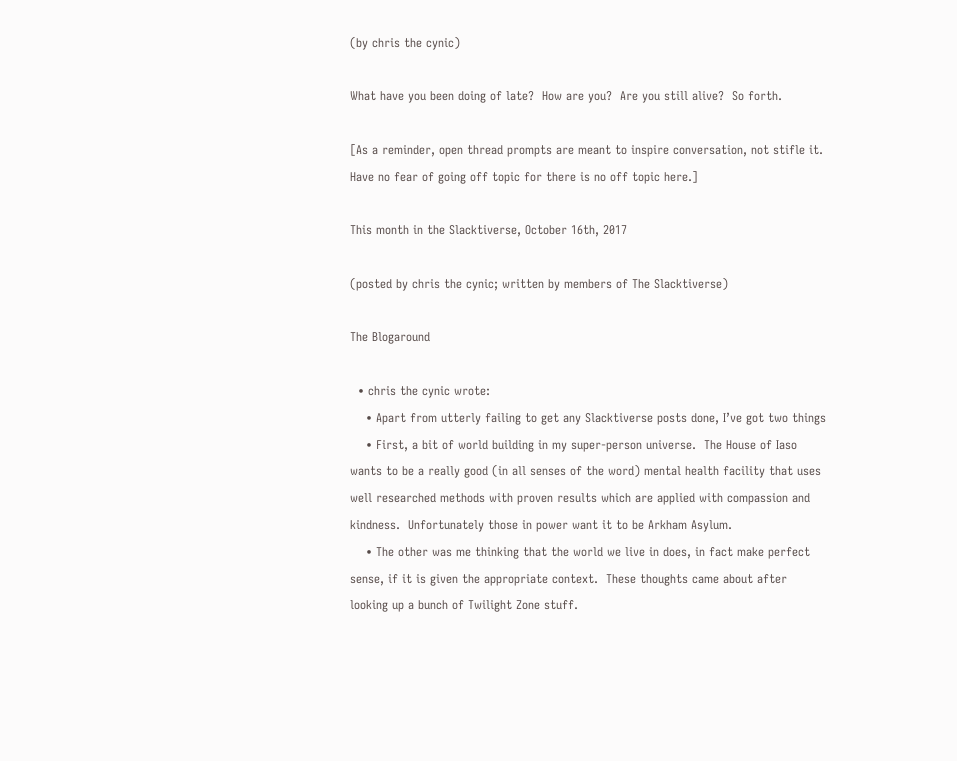(by chris the cynic)

What have you been doing of late?  How are you?  Are you still alive?  So forth.

[As a reminder, open thread prompts are meant to inspire conversation, not stifle it. Have no fear of going off topic for there is no off topic here.]

This month in the Slacktiverse, October 16th, 2017

(posted by chris the cynic; written by members of The Slacktiverse)

The Blogaround

  • chris the cynic wrote:
    • Apart from utterly failing to get any Slacktiverse posts done, I’ve got two things
    • First, a bit of world building in my super-person universe.  The House of Iaso wants to be a really good (in all senses of the word) mental health facility that uses well researched methods with proven results which are applied with compassion and kindness.  Unfortunately those in power want it to be Arkham Asylum.
    • The other was me thinking that the world we live in does, in fact make perfect sense, if it is given the appropriate context.  These thoughts came about after looking up a bunch of Twilight Zone stuff.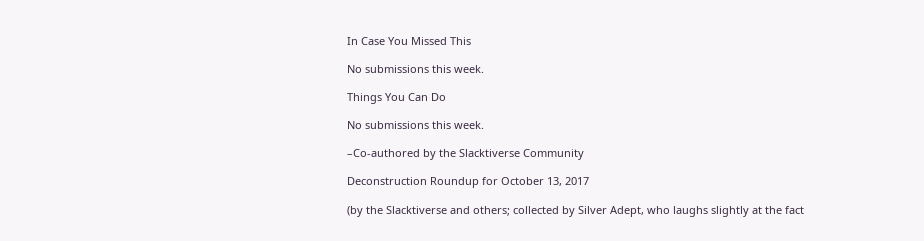In Case You Missed This

No submissions this week.

Things You Can Do

No submissions this week.

–Co-authored by the Slacktiverse Community

Deconstruction Roundup for October 13, 2017

(by the Slacktiverse and others; collected by Silver Adept, who laughs slightly at the fact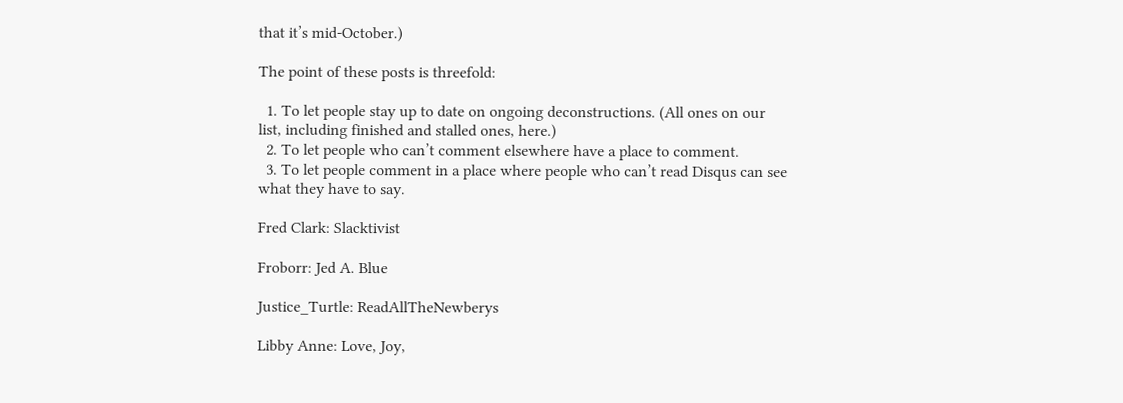that it’s mid-October.)

The point of these posts is threefold:

  1. To let people stay up to date on ongoing deconstructions. (All ones on our list, including finished and stalled ones, here.)
  2. To let people who can’t comment elsewhere have a place to comment.
  3. To let people comment in a place where people who can’t read Disqus can see what they have to say.

Fred Clark: Slacktivist

Froborr: Jed A. Blue

Justice_Turtle: ReadAllTheNewberys

Libby Anne: Love, Joy,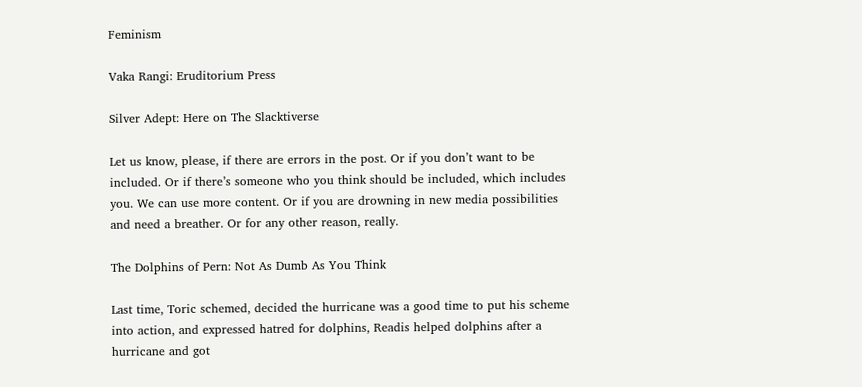Feminism

Vaka Rangi: Eruditorium Press

Silver Adept: Here on The Slacktiverse

Let us know, please, if there are errors in the post. Or if you don’t want to be included. Or if there’s someone who you think should be included, which includes you. We can use more content. Or if you are drowning in new media possibilities and need a breather. Or for any other reason, really.

The Dolphins of Pern: Not As Dumb As You Think

Last time, Toric schemed, decided the hurricane was a good time to put his scheme into action, and expressed hatred for dolphins, Readis helped dolphins after a hurricane and got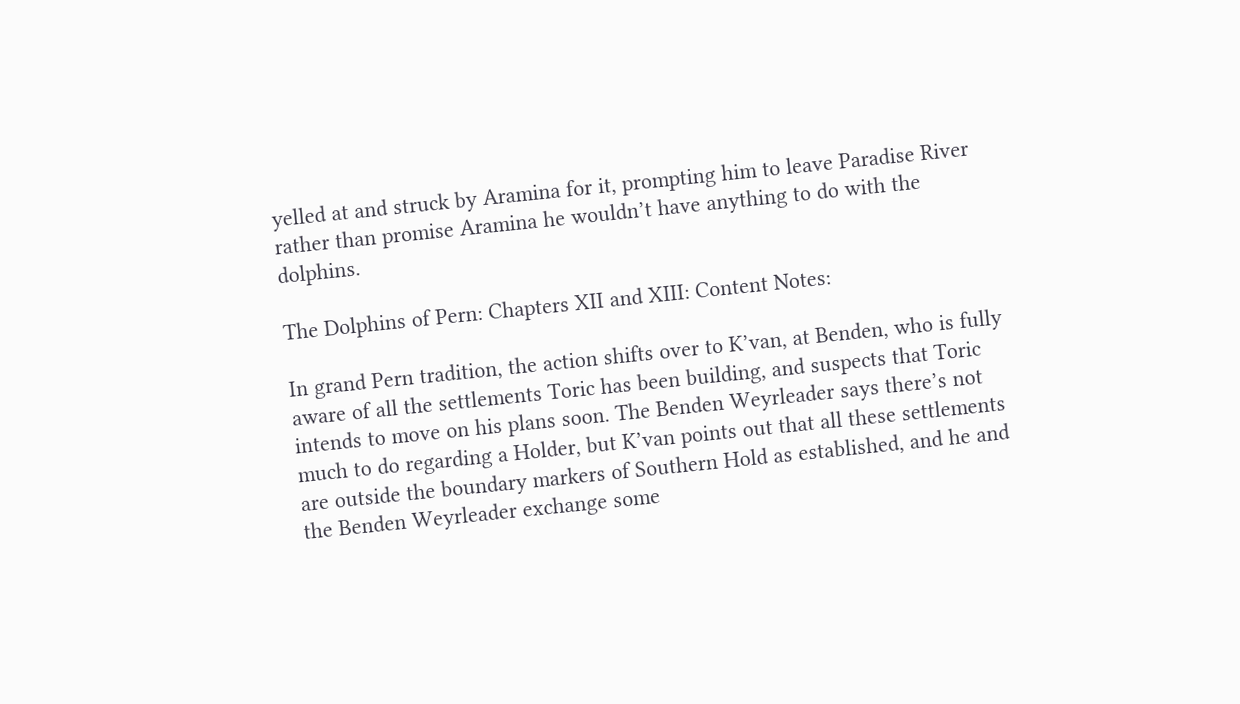yelled at and struck by Aramina for it, prompting him to leave Paradise River rather than promise Aramina he wouldn’t have anything to do with the dolphins.

The Dolphins of Pern: Chapters XII and XIII: Content Notes:

In grand Pern tradition, the action shifts over to K’van, at Benden, who is fully aware of all the settlements Toric has been building, and suspects that Toric intends to move on his plans soon. The Benden Weyrleader says there’s not much to do regarding a Holder, but K’van points out that all these settlements are outside the boundary markers of Southern Hold as established, and he and the Benden Weyrleader exchange some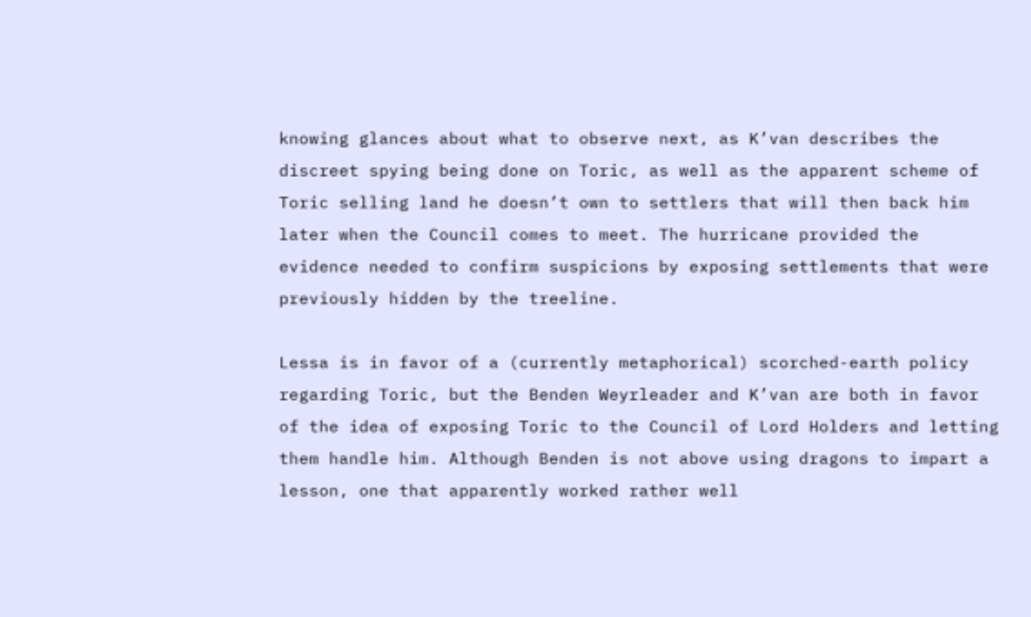knowing glances about what to observe next, as K’van describes the discreet spying being done on Toric, as well as the apparent scheme of Toric selling land he doesn’t own to settlers that will then back him later when the Council comes to meet. The hurricane provided the evidence needed to confirm suspicions by exposing settlements that were previously hidden by the treeline.

Lessa is in favor of a (currently metaphorical) scorched-earth policy regarding Toric, but the Benden Weyrleader and K’van are both in favor of the idea of exposing Toric to the Council of Lord Holders and letting them handle him. Although Benden is not above using dragons to impart a lesson, one that apparently worked rather well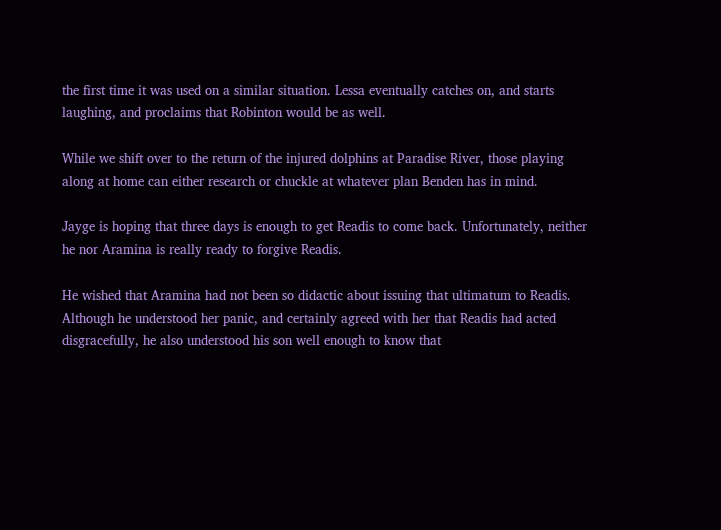the first time it was used on a similar situation. Lessa eventually catches on, and starts laughing, and proclaims that Robinton would be as well.

While we shift over to the return of the injured dolphins at Paradise River, those playing along at home can either research or chuckle at whatever plan Benden has in mind.

Jayge is hoping that three days is enough to get Readis to come back. Unfortunately, neither he nor Aramina is really ready to forgive Readis.

He wished that Aramina had not been so didactic about issuing that ultimatum to Readis. Although he understood her panic, and certainly agreed with her that Readis had acted disgracefully, he also understood his son well enough to know that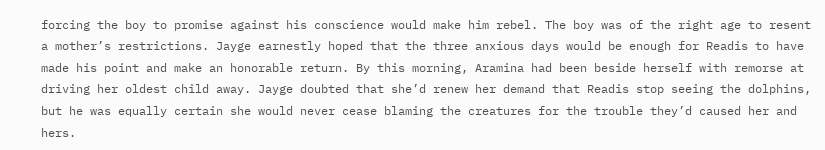forcing the boy to promise against his conscience would make him rebel. The boy was of the right age to resent a mother’s restrictions. Jayge earnestly hoped that the three anxious days would be enough for Readis to have made his point and make an honorable return. By this morning, Aramina had been beside herself with remorse at driving her oldest child away. Jayge doubted that she’d renew her demand that Readis stop seeing the dolphins, but he was equally certain she would never cease blaming the creatures for the trouble they’d caused her and hers.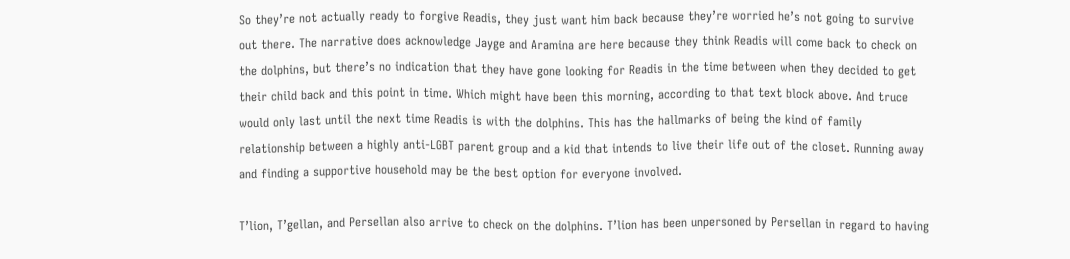So they’re not actually ready to forgive Readis, they just want him back because they’re worried he’s not going to survive out there. The narrative does acknowledge Jayge and Aramina are here because they think Readis will come back to check on the dolphins, but there’s no indication that they have gone looking for Readis in the time between when they decided to get their child back and this point in time. Which might have been this morning, according to that text block above. And truce would only last until the next time Readis is with the dolphins. This has the hallmarks of being the kind of family relationship between a highly anti-LGBT parent group and a kid that intends to live their life out of the closet. Running away and finding a supportive household may be the best option for everyone involved.

T’lion, T’gellan, and Persellan also arrive to check on the dolphins. T’lion has been unpersoned by Persellan in regard to having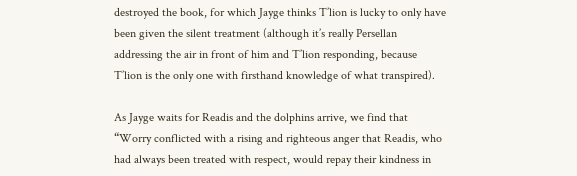destroyed the book, for which Jayge thinks T’lion is lucky to only have been given the silent treatment (although it’s really Persellan addressing the air in front of him and T’lion responding, because T’lion is the only one with firsthand knowledge of what transpired).

As Jayge waits for Readis and the dolphins arrive, we find that “Worry conflicted with a rising and righteous anger that Readis, who had always been treated with respect, would repay their kindness in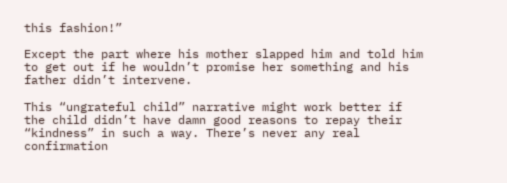this fashion!”

Except the part where his mother slapped him and told him to get out if he wouldn’t promise her something and his father didn’t intervene.

This “ungrateful child” narrative might work better if the child didn’t have damn good reasons to repay their “kindness” in such a way. There’s never any real confirmation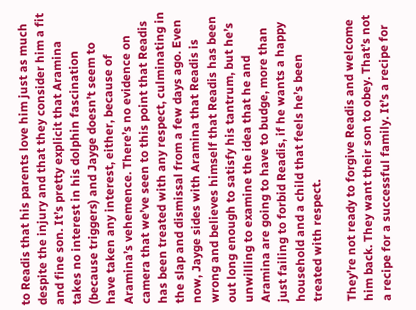to Readis that his parents love him just as much despite the injury and that they consider him a fit and fine son. It’s pretty explicit that Aramina takes no interest in his dolphin fascination (because triggers) and Jayge doesn’t seem to have taken any interest, either, because of Aramina’s vehemence. There’s no evidence on camera that we’ve seen to this point that Readis has been treated with any respect, culminating in the slap and dismissal from a few days ago. Even now, Jayge sides with Aramina that Readis is wrong and believes himself that Readis has been out long enough to satisfy his tantrum, but he’s unwilling to examine the idea that he and Aramina are going to have to budge, more than just failing to forbid Readis, if he wants a happy household and a child that feels he’s been treated with respect.

They’re not ready to forgive Readis and welcome him back. They want their son to obey. That’s not a recipe for a successful family. It’s a recipe for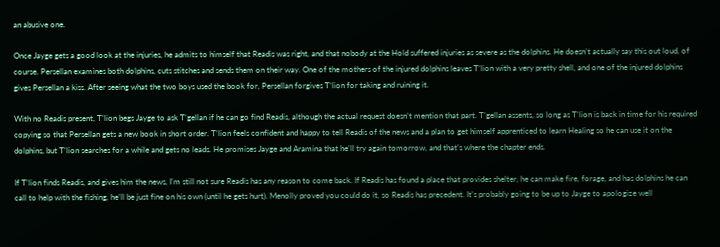an abusive one.

Once Jayge gets a good look at the injuries, he admits to himself that Readis was right, and that nobody at the Hold suffered injuries as severe as the dolphins. He doesn’t actually say this out loud, of course. Persellan examines both dolphins, cuts stitches and sends them on their way. One of the mothers of the injured dolphins leaves T’lion with a very pretty shell, and one of the injured dolphins gives Persellan a kiss. After seeing what the two boys used the book for, Persellan forgives T’lion for taking and ruining it.

With no Readis present, T’lion begs Jayge to ask T’gellan if he can go find Readis, although the actual request doesn’t mention that part. T’gellan assents, so long as T’lion is back in time for his required copying so that Persellan gets a new book in short order. T’lion feels confident and happy to tell Readis of the news and a plan to get himself apprenticed to learn Healing so he can use it on the dolphins, but T’lion searches for a while and gets no leads. He promises Jayge and Aramina that he’ll try again tomorrow, and that’s where the chapter ends.

If T’lion finds Readis, and gives him the news, I’m still not sure Readis has any reason to come back. If Readis has found a place that provides shelter, he can make fire, forage, and has dolphins he can call to help with the fishing, he’ll be just fine on his own (until he gets hurt). Menolly proved you could do it, so Readis has precedent. It’s probably going to be up to Jayge to apologize well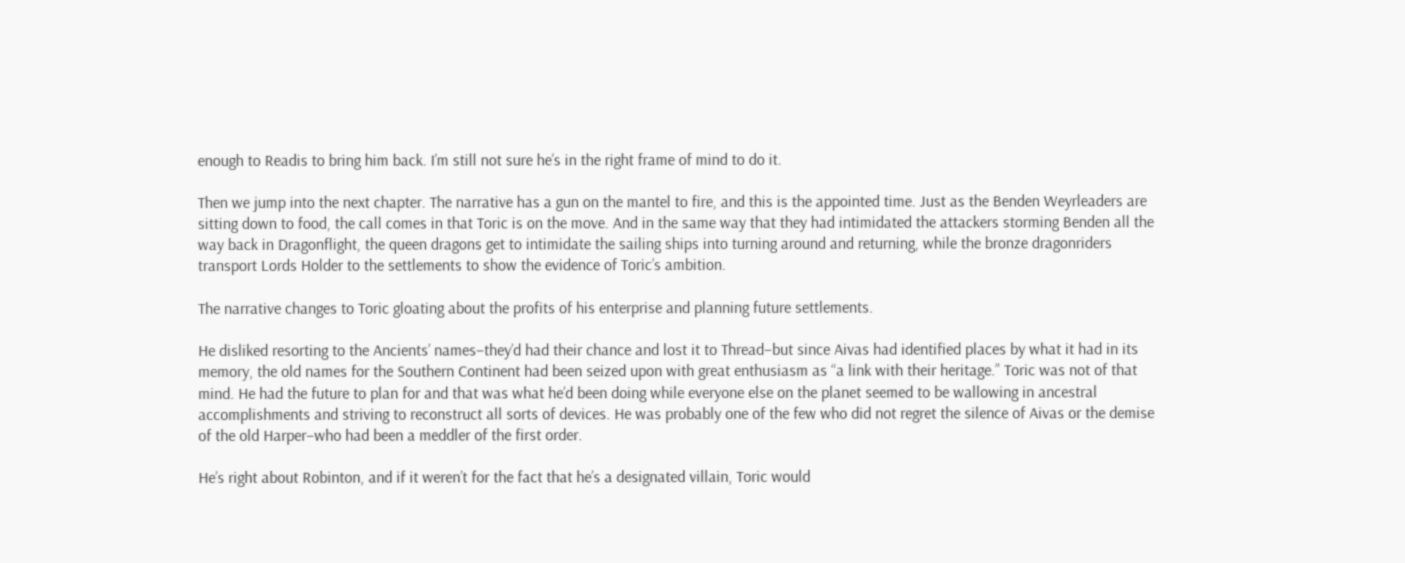enough to Readis to bring him back. I’m still not sure he’s in the right frame of mind to do it.

Then we jump into the next chapter. The narrative has a gun on the mantel to fire, and this is the appointed time. Just as the Benden Weyrleaders are sitting down to food, the call comes in that Toric is on the move. And in the same way that they had intimidated the attackers storming Benden all the way back in Dragonflight, the queen dragons get to intimidate the sailing ships into turning around and returning, while the bronze dragonriders transport Lords Holder to the settlements to show the evidence of Toric’s ambition.

The narrative changes to Toric gloating about the profits of his enterprise and planning future settlements.

He disliked resorting to the Ancients’ names–they’d had their chance and lost it to Thread–but since Aivas had identified places by what it had in its memory, the old names for the Southern Continent had been seized upon with great enthusiasm as “a link with their heritage.” Toric was not of that mind. He had the future to plan for and that was what he’d been doing while everyone else on the planet seemed to be wallowing in ancestral accomplishments and striving to reconstruct all sorts of devices. He was probably one of the few who did not regret the silence of Aivas or the demise of the old Harper–who had been a meddler of the first order.

He’s right about Robinton, and if it weren’t for the fact that he’s a designated villain, Toric would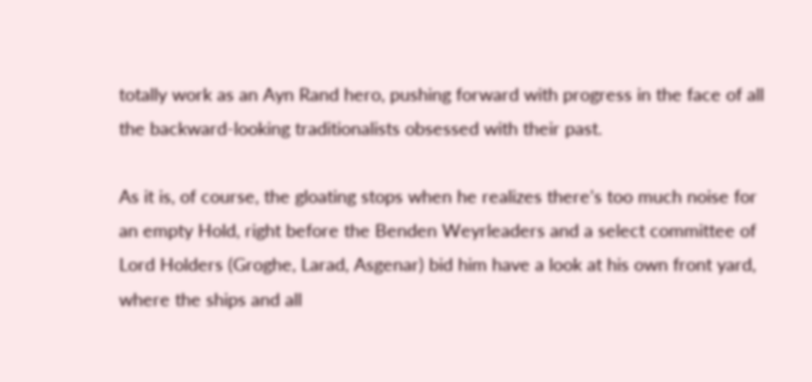totally work as an Ayn Rand hero, pushing forward with progress in the face of all the backward-looking traditionalists obsessed with their past.

As it is, of course, the gloating stops when he realizes there’s too much noise for an empty Hold, right before the Benden Weyrleaders and a select committee of Lord Holders (Groghe, Larad, Asgenar) bid him have a look at his own front yard, where the ships and all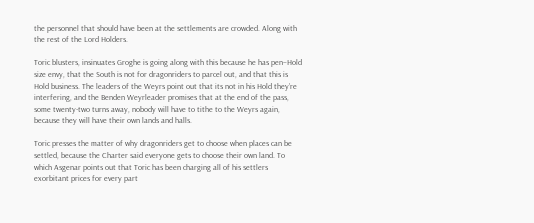the personnel that should have been at the settlements are crowded. Along with the rest of the Lord Holders.

Toric blusters, insinuates Groghe is going along with this because he has pen–Hold size envy, that the South is not for dragonriders to parcel out, and that this is Hold business. The leaders of the Weyrs point out that its not in his Hold they’re interfering, and the Benden Weyrleader promises that at the end of the pass, some twenty-two turns away, nobody will have to tithe to the Weyrs again, because they will have their own lands and halls.

Toric presses the matter of why dragonriders get to choose when places can be settled, because the Charter said everyone gets to choose their own land. To which Asgenar points out that Toric has been charging all of his settlers exorbitant prices for every part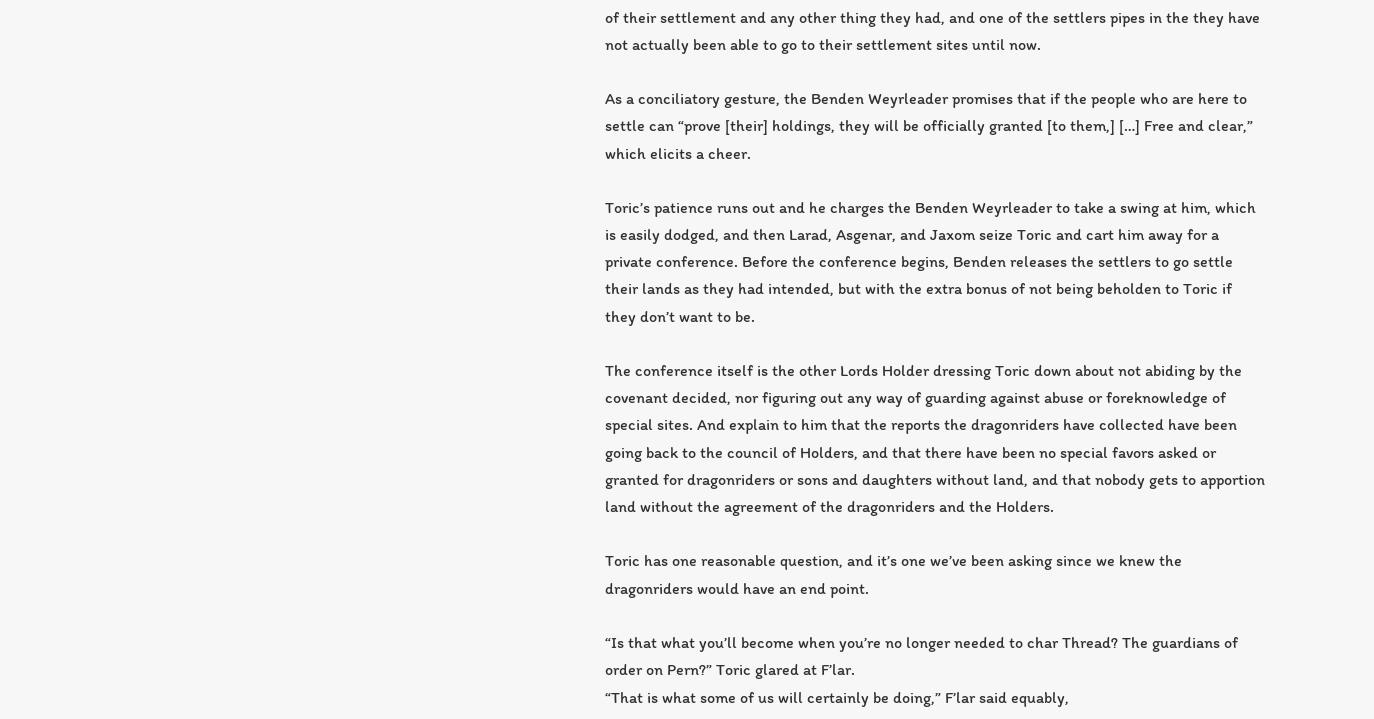of their settlement and any other thing they had, and one of the settlers pipes in the they have not actually been able to go to their settlement sites until now.

As a conciliatory gesture, the Benden Weyrleader promises that if the people who are here to settle can “prove [their] holdings, they will be officially granted [to them,] […] Free and clear,” which elicits a cheer.

Toric’s patience runs out and he charges the Benden Weyrleader to take a swing at him, which is easily dodged, and then Larad, Asgenar, and Jaxom seize Toric and cart him away for a private conference. Before the conference begins, Benden releases the settlers to go settle their lands as they had intended, but with the extra bonus of not being beholden to Toric if they don’t want to be.

The conference itself is the other Lords Holder dressing Toric down about not abiding by the covenant decided, nor figuring out any way of guarding against abuse or foreknowledge of special sites. And explain to him that the reports the dragonriders have collected have been going back to the council of Holders, and that there have been no special favors asked or granted for dragonriders or sons and daughters without land, and that nobody gets to apportion land without the agreement of the dragonriders and the Holders.

Toric has one reasonable question, and it’s one we’ve been asking since we knew the dragonriders would have an end point.

“Is that what you’ll become when you’re no longer needed to char Thread? The guardians of order on Pern?” Toric glared at F’lar.
“That is what some of us will certainly be doing,” F’lar said equably,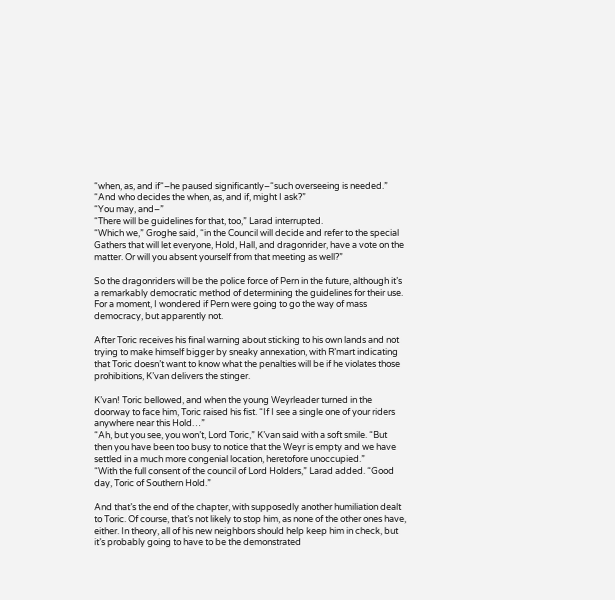“when, as, and if“–he paused significantly–“such overseeing is needed.”
“And who decides the when, as, and if, might I ask?”
“You may, and–”
“There will be guidelines for that, too,” Larad interrupted.
“Which we,” Groghe said, “in the Council will decide and refer to the special Gathers that will let everyone, Hold, Hall, and dragonrider, have a vote on the matter. Or will you absent yourself from that meeting as well?”

So the dragonriders will be the police force of Pern in the future, although it’s a remarkably democratic method of determining the guidelines for their use. For a moment, I wondered if Pern were going to go the way of mass democracy, but apparently not.

After Toric receives his final warning about sticking to his own lands and not trying to make himself bigger by sneaky annexation, with R’mart indicating that Toric doesn’t want to know what the penalties will be if he violates those prohibitions, K’van delivers the stinger.

K’van! Toric bellowed, and when the young Weyrleader turned in the doorway to face him, Toric raised his fist. “If I see a single one of your riders anywhere near this Hold…”
“Ah, but you see, you won’t, Lord Toric,” K’van said with a soft smile. “But then you have been too busy to notice that the Weyr is empty and we have settled in a much more congenial location, heretofore unoccupied.”
“With the full consent of the council of Lord Holders,” Larad added. “Good day, Toric of Southern Hold.”

And that’s the end of the chapter, with supposedly another humiliation dealt to Toric. Of course, that’s not likely to stop him, as none of the other ones have, either. In theory, all of his new neighbors should help keep him in check, but it’s probably going to have to be the demonstrated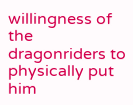willingness of the dragonriders to physically put him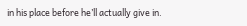in his place before he’ll actually give in.